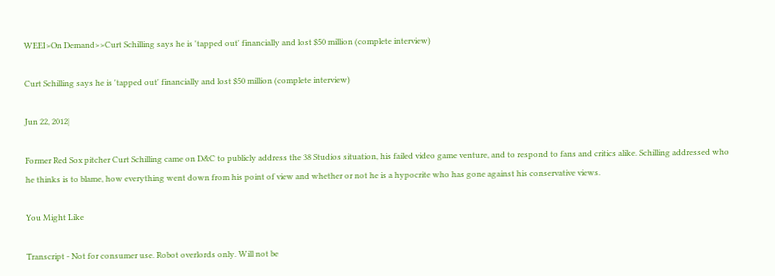WEEI>On Demand>>Curt Schilling says he is 'tapped out' financially and lost $50 million (complete interview)

Curt Schilling says he is 'tapped out' financially and lost $50 million (complete interview)

Jun 22, 2012|

Former Red Sox pitcher Curt Schilling came on D&C to publicly address the 38 Studios situation, his failed video game venture, and to respond to fans and critics alike. Schilling addressed who he thinks is to blame, how everything went down from his point of view and whether or not he is a hypocrite who has gone against his conservative views.

You Might Like

Transcript - Not for consumer use. Robot overlords only. Will not be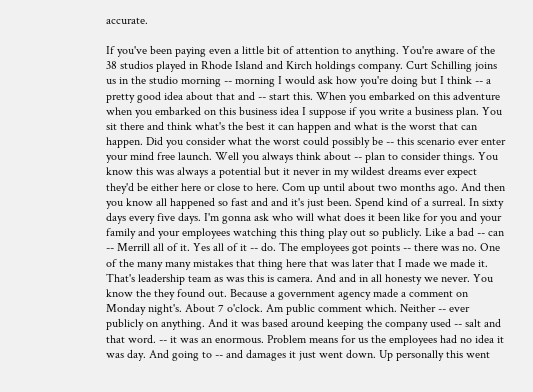accurate.

If you've been paying even a little bit of attention to anything. You're aware of the 38 studios played in Rhode Island and Kirch holdings company. Curt Schilling joins us in the studio morning -- morning I would ask how you're doing but I think -- a pretty good idea about that and -- start this. When you embarked on this adventure when you embarked on this business idea I suppose if you write a business plan. You sit there and think what's the best it can happen and what is the worst that can happen. Did you consider what the worst could possibly be -- this scenario ever enter your mind free launch. Well you always think about -- plan to consider things. You know this was always a potential but it never in my wildest dreams ever expect they'd be either here or close to here. Com up until about two months ago. And then you know all happened so fast and and it's just been. Spend kind of a surreal. In sixty days every five days. I'm gonna ask who will what does it been like for you and your family and your employees watching this thing play out so publicly. Like a bad -- can -- Merrill all of it. Yes all of it -- do. The employees got points -- there was no. One of the many many mistakes that thing here that was later that I made we made it. That's leadership team as was this is camera. And and in all honesty we never. You know the they found out. Because a government agency made a comment on Monday night's. About 7 o'clock. Am public comment which. Neither -- ever publicly on anything. And it was based around keeping the company used -- salt and that word. -- it was an enormous. Problem means for us the employees had no idea it was day. And going to -- and damages it just went down. Up personally this went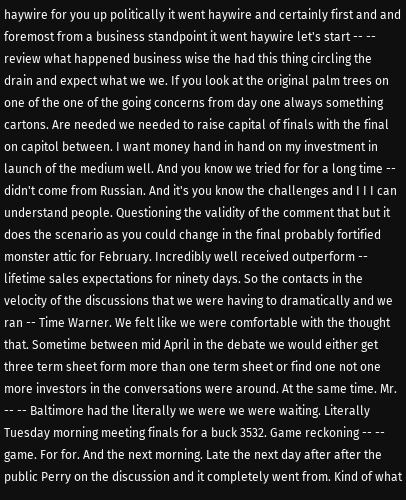haywire for you up politically it went haywire and certainly first and and foremost from a business standpoint it went haywire let's start -- -- review what happened business wise the had this thing circling the drain and expect what we we. If you look at the original palm trees on one of the one of the going concerns from day one always something cartons. Are needed we needed to raise capital of finals with the final on capitol between. I want money hand in hand on my investment in launch of the medium well. And you know we tried for for a long time -- didn't come from Russian. And it's you know the challenges and I I I can understand people. Questioning the validity of the comment that but it does the scenario as you could change in the final probably fortified monster attic for February. Incredibly well received outperform -- lifetime sales expectations for ninety days. So the contacts in the velocity of the discussions that we were having to dramatically and we ran -- Time Warner. We felt like we were comfortable with the thought that. Sometime between mid April in the debate we would either get three term sheet form more than one term sheet or find one not one more investors in the conversations were around. At the same time. Mr. -- -- Baltimore had the literally we were we were waiting. Literally Tuesday morning meeting finals for a buck 3532. Game reckoning -- -- game. For for. And the next morning. Late the next day after after the public Perry on the discussion and it completely went from. Kind of what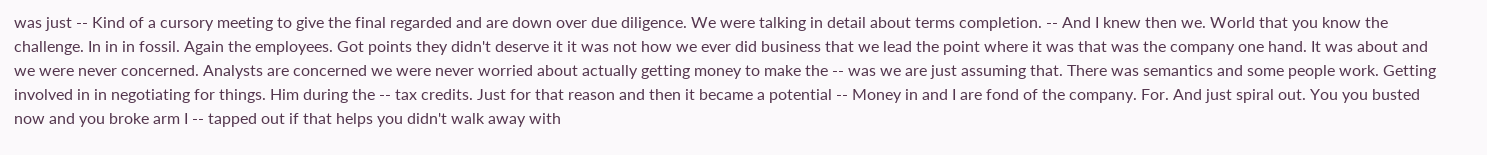was just -- Kind of a cursory meeting to give the final regarded and are down over due diligence. We were talking in detail about terms completion. -- And I knew then we. World that you know the challenge. In in in fossil. Again the employees. Got points they didn't deserve it it was not how we ever did business that we lead the point where it was that was the company one hand. It was about and we were never concerned. Analysts are concerned we were never worried about actually getting money to make the -- was we are just assuming that. There was semantics and some people work. Getting involved in in negotiating for things. Him during the -- tax credits. Just for that reason and then it became a potential -- Money in and I are fond of the company. For. And just spiral out. You you busted now and you broke arm I -- tapped out if that helps you didn't walk away with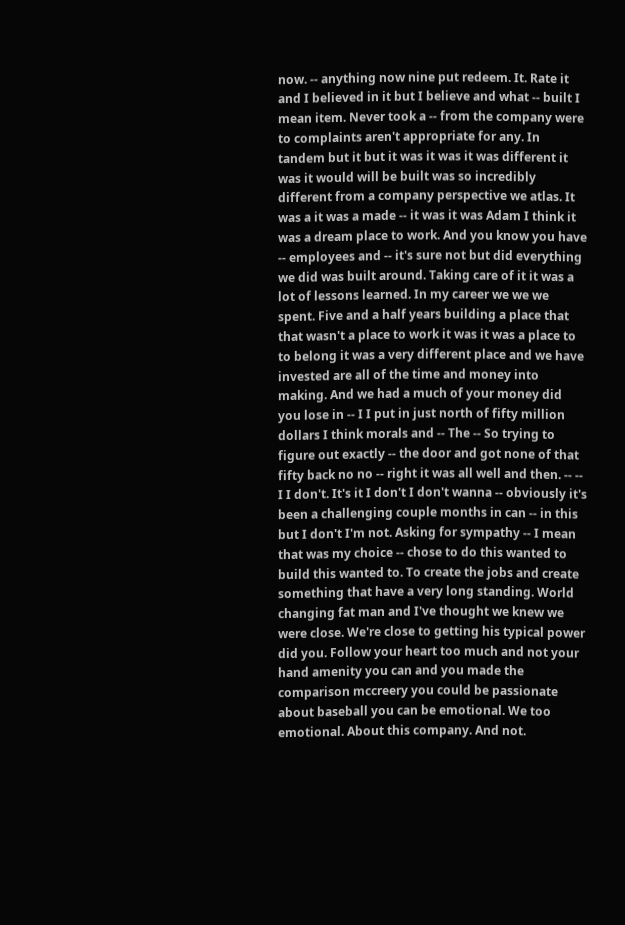now. -- anything now nine put redeem. It. Rate it and I believed in it but I believe and what -- built I mean item. Never took a -- from the company were to complaints aren't appropriate for any. In tandem but it but it was it was it was different it was it would will be built was so incredibly different from a company perspective we atlas. It was a it was a made -- it was it was Adam I think it was a dream place to work. And you know you have -- employees and -- it's sure not but did everything we did was built around. Taking care of it it was a lot of lessons learned. In my career we we we spent. Five and a half years building a place that that wasn't a place to work it was it was a place to to belong it was a very different place and we have invested are all of the time and money into making. And we had a much of your money did you lose in -- I I put in just north of fifty million dollars I think morals and -- The -- So trying to figure out exactly -- the door and got none of that fifty back no no -- right it was all well and then. -- -- I I don't. It's it I don't I don't wanna -- obviously it's been a challenging couple months in can -- in this but I don't I'm not. Asking for sympathy -- I mean that was my choice -- chose to do this wanted to build this wanted to. To create the jobs and create something that have a very long standing. World changing fat man and I've thought we knew we were close. We're close to getting his typical power did you. Follow your heart too much and not your hand amenity you can and you made the comparison mccreery you could be passionate about baseball you can be emotional. We too emotional. About this company. And not.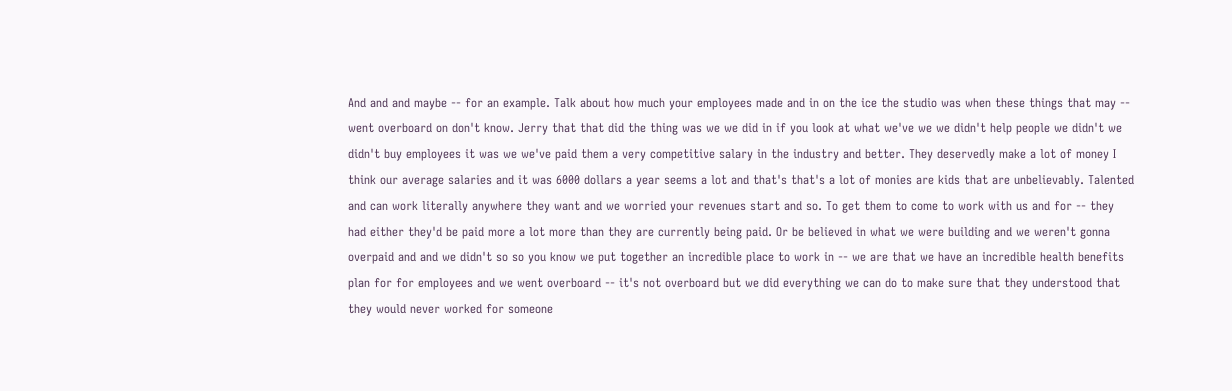And and and maybe -- for an example. Talk about how much your employees made and in on the ice the studio was when these things that may -- went overboard on don't know. Jerry that that did the thing was we we did in if you look at what we've we we didn't help people we didn't we didn't buy employees it was we we've paid them a very competitive salary in the industry and better. They deservedly make a lot of money I think our average salaries and it was 6000 dollars a year seems a lot and that's that's a lot of monies are kids that are unbelievably. Talented and can work literally anywhere they want and we worried your revenues start and so. To get them to come to work with us and for -- they had either they'd be paid more a lot more than they are currently being paid. Or be believed in what we were building and we weren't gonna overpaid and and we didn't so so you know we put together an incredible place to work in -- we are that we have an incredible health benefits plan for for employees and we went overboard -- it's not overboard but we did everything we can do to make sure that they understood that they would never worked for someone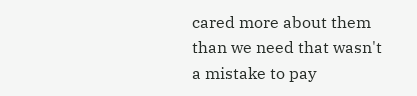cared more about them than we need that wasn't a mistake to pay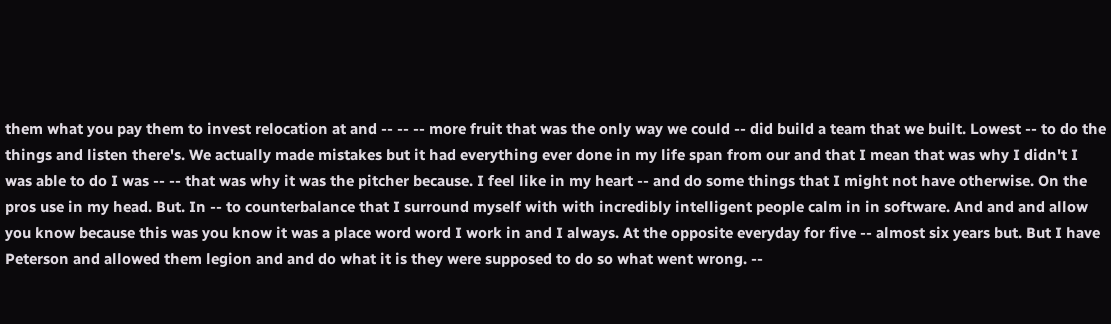them what you pay them to invest relocation at and -- -- -- more fruit that was the only way we could -- did build a team that we built. Lowest -- to do the things and listen there's. We actually made mistakes but it had everything ever done in my life span from our and that I mean that was why I didn't I was able to do I was -- -- that was why it was the pitcher because. I feel like in my heart -- and do some things that I might not have otherwise. On the pros use in my head. But. In -- to counterbalance that I surround myself with with incredibly intelligent people calm in in software. And and and allow you know because this was you know it was a place word word I work in and I always. At the opposite everyday for five -- almost six years but. But I have Peterson and allowed them legion and and do what it is they were supposed to do so what went wrong. --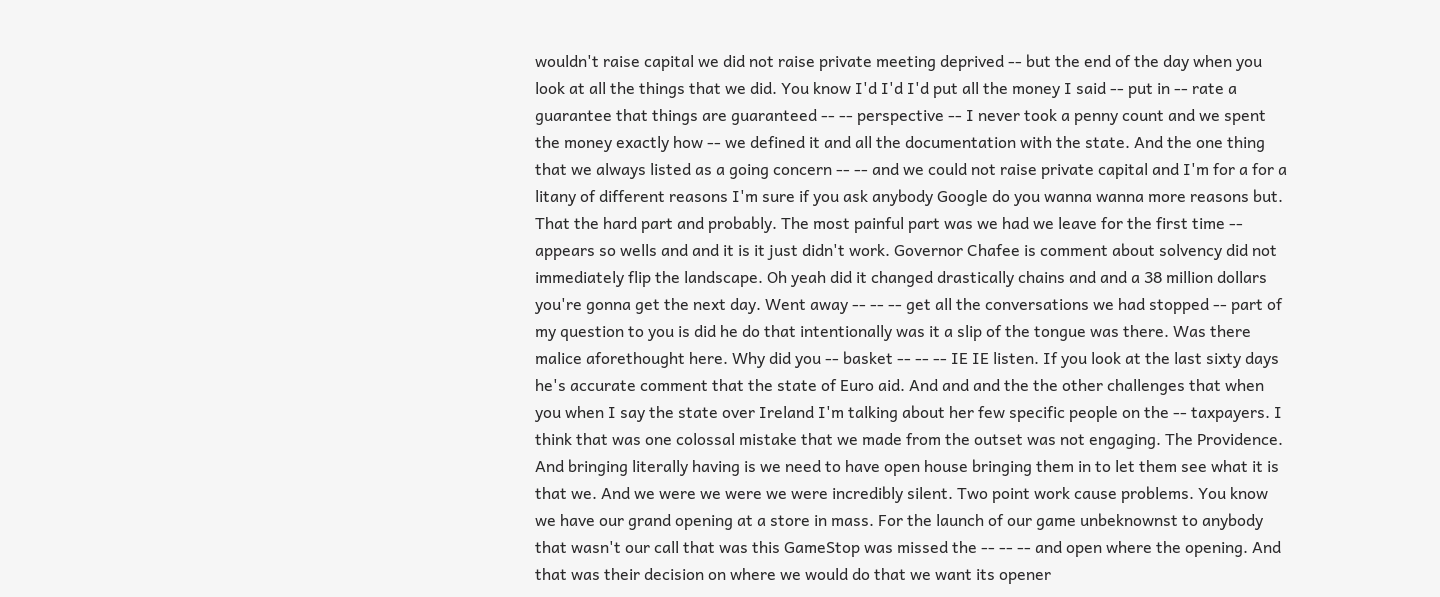wouldn't raise capital we did not raise private meeting deprived -- but the end of the day when you look at all the things that we did. You know I'd I'd I'd put all the money I said -- put in -- rate a guarantee that things are guaranteed -- -- perspective -- I never took a penny count and we spent the money exactly how -- we defined it and all the documentation with the state. And the one thing that we always listed as a going concern -- -- and we could not raise private capital and I'm for a for a litany of different reasons I'm sure if you ask anybody Google do you wanna wanna more reasons but. That the hard part and probably. The most painful part was we had we leave for the first time -- appears so wells and and it is it just didn't work. Governor Chafee is comment about solvency did not immediately flip the landscape. Oh yeah did it changed drastically chains and and a 38 million dollars you're gonna get the next day. Went away -- -- -- get all the conversations we had stopped -- part of my question to you is did he do that intentionally was it a slip of the tongue was there. Was there malice aforethought here. Why did you -- basket -- -- -- IE IE listen. If you look at the last sixty days he's accurate comment that the state of Euro aid. And and and the the other challenges that when you when I say the state over Ireland I'm talking about her few specific people on the -- taxpayers. I think that was one colossal mistake that we made from the outset was not engaging. The Providence. And bringing literally having is we need to have open house bringing them in to let them see what it is that we. And we were we were we were incredibly silent. Two point work cause problems. You know we have our grand opening at a store in mass. For the launch of our game unbeknownst to anybody that wasn't our call that was this GameStop was missed the -- -- -- and open where the opening. And that was their decision on where we would do that we want its opener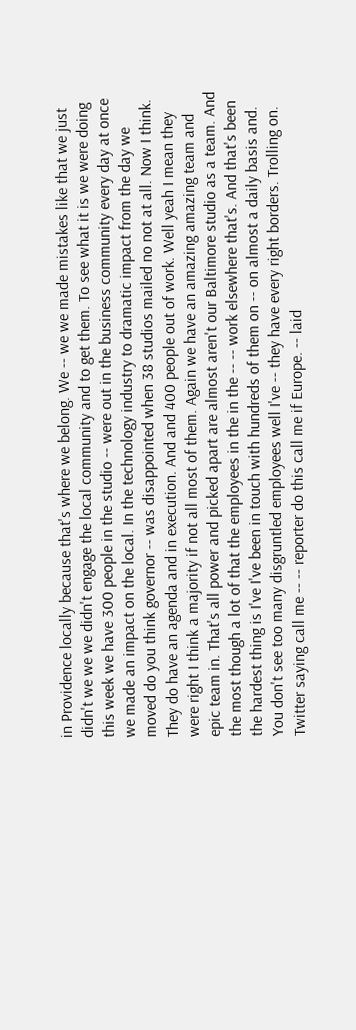in Providence locally because that's where we belong. We -- we we made mistakes like that we just didn't we we we didn't engage the local community and to get them. To see what it is we were doing this week we have 300 people in the studio -- were out in the business community every day at once we made an impact on the local. In the technology industry to dramatic impact from the day we moved do you think governor -- was disappointed when 38 studios mailed no not at all. Now I think. They do have an agenda and in execution. And and 400 people out of work. Well yeah I mean they were right I think a majority if not all most of them. Again we have an amazing amazing team and epic team in. That's all power and picked apart are almost aren't our Baltimore studio as a team. And the most though a lot of that the employees in the in the -- -- work elsewhere that's. And that's been the hardest thing is I've I've been in touch with hundreds of them on -- on almost a daily basis and. You don't see too many disgruntled employees well I've -- they have every right borders. Trolling on. Twitter saying call me -- -- reporter do this call me if Europe. -- laid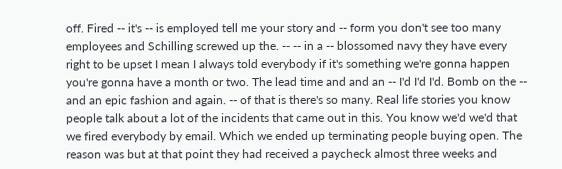off. Fired -- it's -- is employed tell me your story and -- form you don't see too many employees and Schilling screwed up the. -- -- in a -- blossomed navy they have every right to be upset I mean I always told everybody if it's something we're gonna happen you're gonna have a month or two. The lead time and and an -- I'd I'd I'd. Bomb on the -- and an epic fashion and again. -- of that is there's so many. Real life stories you know people talk about a lot of the incidents that came out in this. You know we'd we'd that we fired everybody by email. Which we ended up terminating people buying open. The reason was but at that point they had received a paycheck almost three weeks and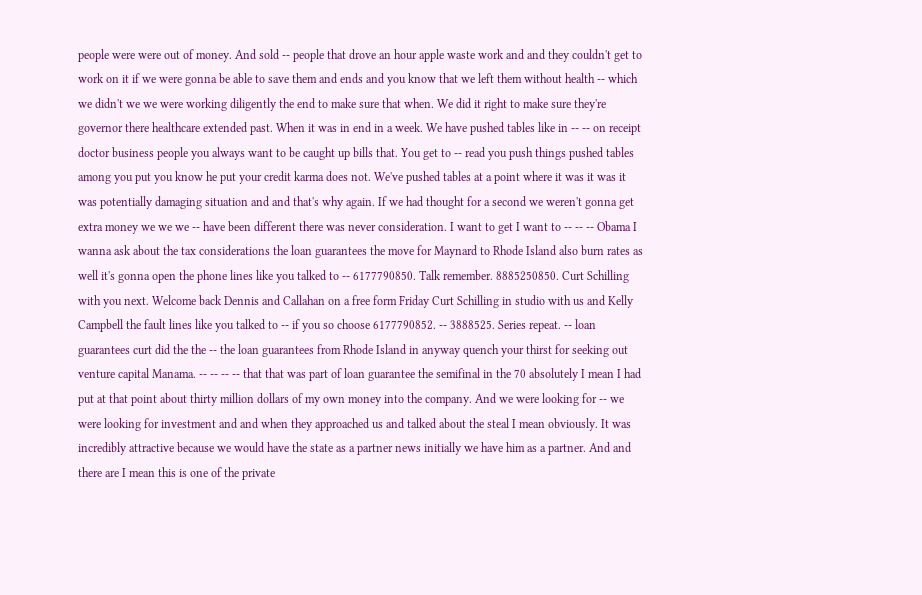people were were out of money. And sold -- people that drove an hour apple waste work and and they couldn't get to work on it if we were gonna be able to save them and ends and you know that we left them without health -- which we didn't we we were working diligently the end to make sure that when. We did it right to make sure they're governor there healthcare extended past. When it was in end in a week. We have pushed tables like in -- -- on receipt doctor business people you always want to be caught up bills that. You get to -- read you push things pushed tables among you put you know he put your credit karma does not. We've pushed tables at a point where it was it was it was potentially damaging situation and and that's why again. If we had thought for a second we weren't gonna get extra money we we we -- have been different there was never consideration. I want to get I want to -- -- -- Obama I wanna ask about the tax considerations the loan guarantees the move for Maynard to Rhode Island also burn rates as well it's gonna open the phone lines like you talked to -- 6177790850. Talk remember. 8885250850. Curt Schilling with you next. Welcome back Dennis and Callahan on a free form Friday Curt Schilling in studio with us and Kelly Campbell the fault lines like you talked to -- if you so choose 6177790852. -- 3888525. Series repeat. -- loan guarantees curt did the the -- the loan guarantees from Rhode Island in anyway quench your thirst for seeking out venture capital Manama. -- -- -- -- that that was part of loan guarantee the semifinal in the 70 absolutely I mean I had put at that point about thirty million dollars of my own money into the company. And we were looking for -- we were looking for investment and and when they approached us and talked about the steal I mean obviously. It was incredibly attractive because we would have the state as a partner news initially we have him as a partner. And and there are I mean this is one of the private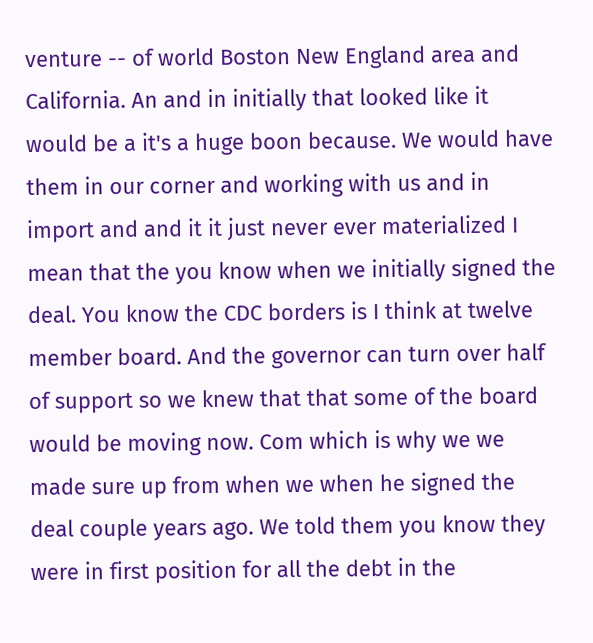venture -- of world Boston New England area and California. An and in initially that looked like it would be a it's a huge boon because. We would have them in our corner and working with us and in import and and it it just never ever materialized I mean that the you know when we initially signed the deal. You know the CDC borders is I think at twelve member board. And the governor can turn over half of support so we knew that that some of the board would be moving now. Com which is why we we made sure up from when we when he signed the deal couple years ago. We told them you know they were in first position for all the debt in the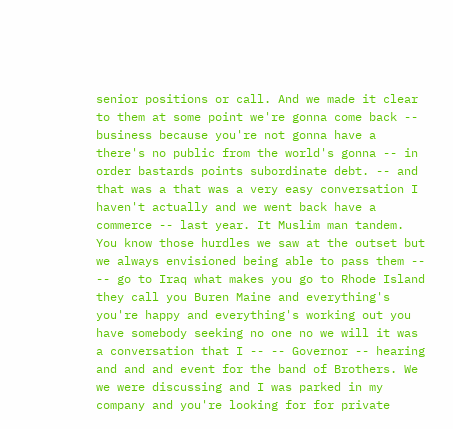senior positions or call. And we made it clear to them at some point we're gonna come back -- business because you're not gonna have a there's no public from the world's gonna -- in order bastards points subordinate debt. -- and that was a that was a very easy conversation I haven't actually and we went back have a commerce -- last year. It Muslim man tandem. You know those hurdles we saw at the outset but we always envisioned being able to pass them -- -- go to Iraq what makes you go to Rhode Island they call you Buren Maine and everything's you're happy and everything's working out you have somebody seeking no one no we will it was a conversation that I -- -- Governor -- hearing and and and event for the band of Brothers. We we were discussing and I was parked in my company and you're looking for for private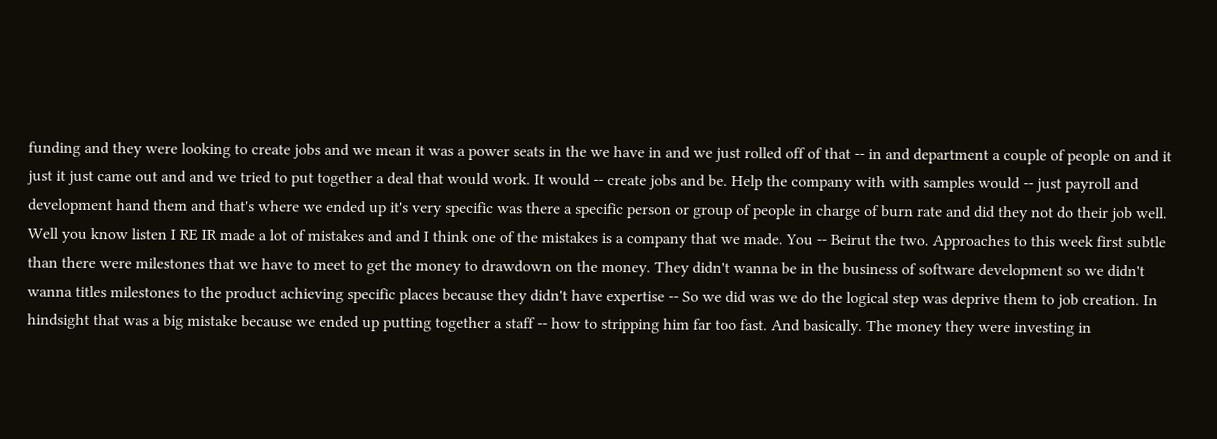funding and they were looking to create jobs and we mean it was a power seats in the we have in and we just rolled off of that -- in and department a couple of people on and it just it just came out and and we tried to put together a deal that would work. It would -- create jobs and be. Help the company with with samples would -- just payroll and development hand them and that's where we ended up it's very specific was there a specific person or group of people in charge of burn rate and did they not do their job well. Well you know listen I RE IR made a lot of mistakes and and I think one of the mistakes is a company that we made. You -- Beirut the two. Approaches to this week first subtle than there were milestones that we have to meet to get the money to drawdown on the money. They didn't wanna be in the business of software development so we didn't wanna titles milestones to the product achieving specific places because they didn't have expertise -- So we did was we do the logical step was deprive them to job creation. In hindsight that was a big mistake because we ended up putting together a staff -- how to stripping him far too fast. And basically. The money they were investing in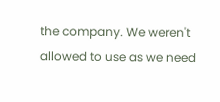the company. We weren't allowed to use as we need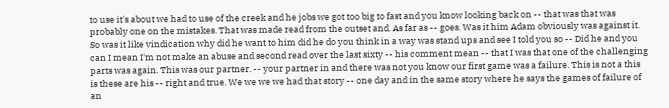to use it's about we had to use of the creek and he jobs we got too big to fast and you know looking back on -- that was that was probably one on the mistakes. That was made read from the outset and. As far as -- goes. Was it him Adam obviously was against it. So was it like vindication why did he want to him did he do you think in a way was stand ups and see I told you so -- Did he and you can I mean I'm not make an abuse and second read over the last sixty -- his comment mean -- that I was that one of the challenging parts was again. This was our partner. -- your partner in and there was not you know our first game was a failure. This is not a this is these are his -- right and true. We we we we had that story -- one day and in the same story where he says the games of failure of an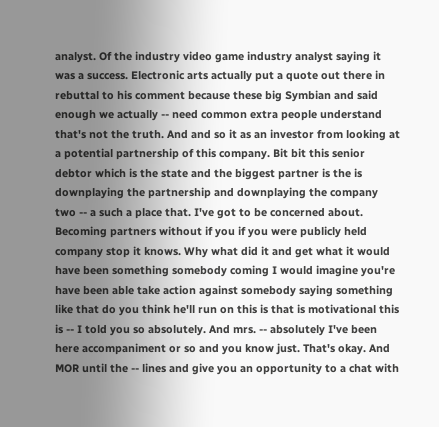analyst. Of the industry video game industry analyst saying it was a success. Electronic arts actually put a quote out there in rebuttal to his comment because these big Symbian and said enough we actually -- need common extra people understand that's not the truth. And and so it as an investor from looking at a potential partnership of this company. Bit bit this senior debtor which is the state and the biggest partner is the is downplaying the partnership and downplaying the company two -- a such a place that. I've got to be concerned about. Becoming partners without if you if you were publicly held company stop it knows. Why what did it and get what it would have been something somebody coming I would imagine you're have been able take action against somebody saying something like that do you think he'll run on this is that is motivational this is -- I told you so absolutely. And mrs. -- absolutely I've been here accompaniment or so and you know just. That's okay. And MOR until the -- lines and give you an opportunity to a chat with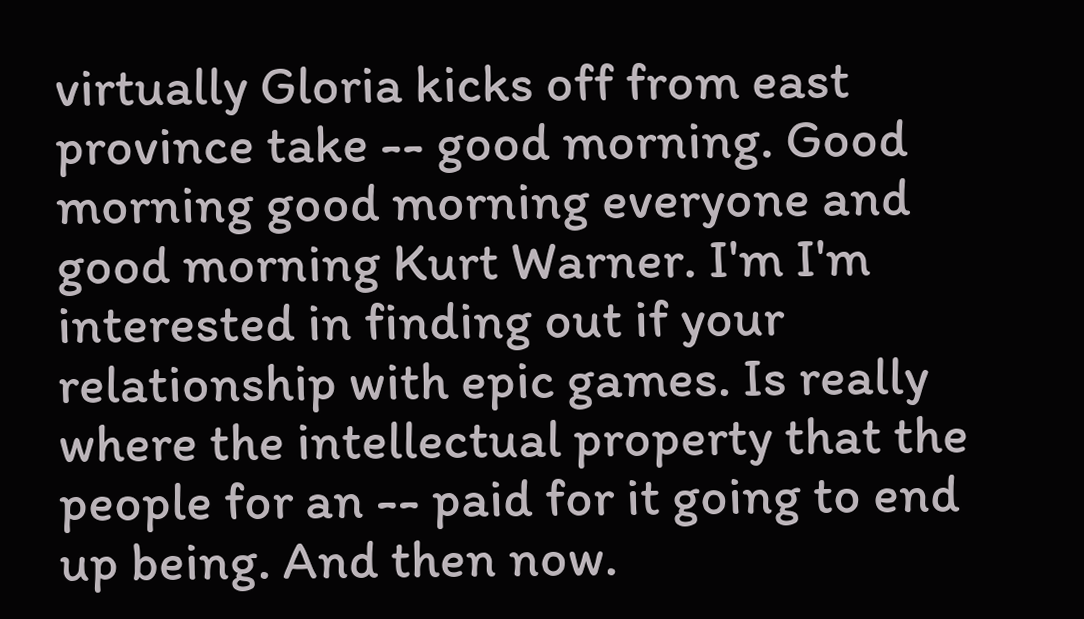virtually Gloria kicks off from east province take -- good morning. Good morning good morning everyone and good morning Kurt Warner. I'm I'm interested in finding out if your relationship with epic games. Is really where the intellectual property that the people for an -- paid for it going to end up being. And then now.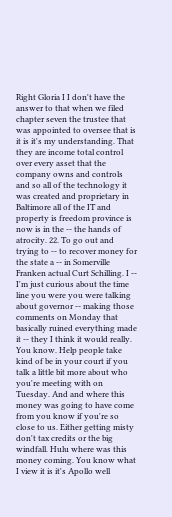Right Gloria I I don't have the answer to that when we filed chapter seven the trustee that was appointed to oversee that is it is it's my understanding. That they are income total control over every asset that the company owns and controls and so all of the technology it was created and proprietary in Baltimore all of the IT and property is freedom province is now is in the -- the hands of atrocity. 22. To go out and trying to -- to recover money for the state a -- in Somerville Franken actual Curt Schilling. I -- I'm just curious about the time line you were you were talking about governor -- making those comments on Monday that basically ruined everything made it -- they I think it would really. You know. Help people take kind of be in your court if you talk a little bit more about who you're meeting with on Tuesday. And and where this money was going to have come from you know if you're so close to us. Either getting misty don't tax credits or the big windfall. Hulu where was this money coming. You know what I view it is it's Apollo well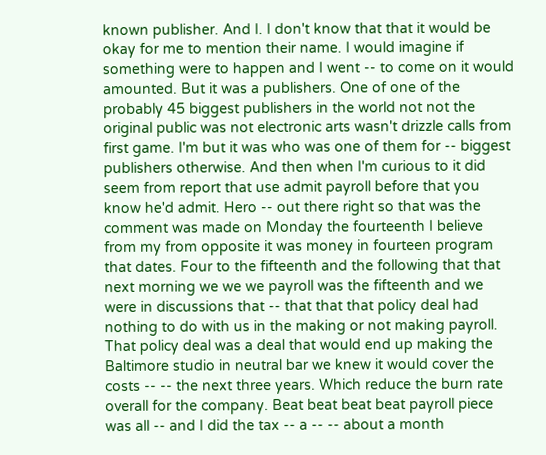known publisher. And I. I don't know that that it would be okay for me to mention their name. I would imagine if something were to happen and I went -- to come on it would amounted. But it was a publishers. One of one of the probably 45 biggest publishers in the world not not the original public was not electronic arts wasn't drizzle calls from first game. I'm but it was who was one of them for -- biggest publishers otherwise. And then when I'm curious to it did seem from report that use admit payroll before that you know he'd admit. Hero -- out there right so that was the comment was made on Monday the fourteenth I believe from my from opposite it was money in fourteen program that dates. Four to the fifteenth and the following that that next morning we we we payroll was the fifteenth and we were in discussions that -- that that that policy deal had nothing to do with us in the making or not making payroll. That policy deal was a deal that would end up making the Baltimore studio in neutral bar we knew it would cover the costs -- -- the next three years. Which reduce the burn rate overall for the company. Beat beat beat beat payroll piece was all -- and I did the tax -- a -- -- about a month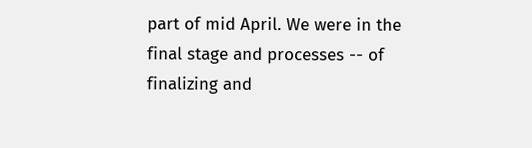part of mid April. We were in the final stage and processes -- of finalizing and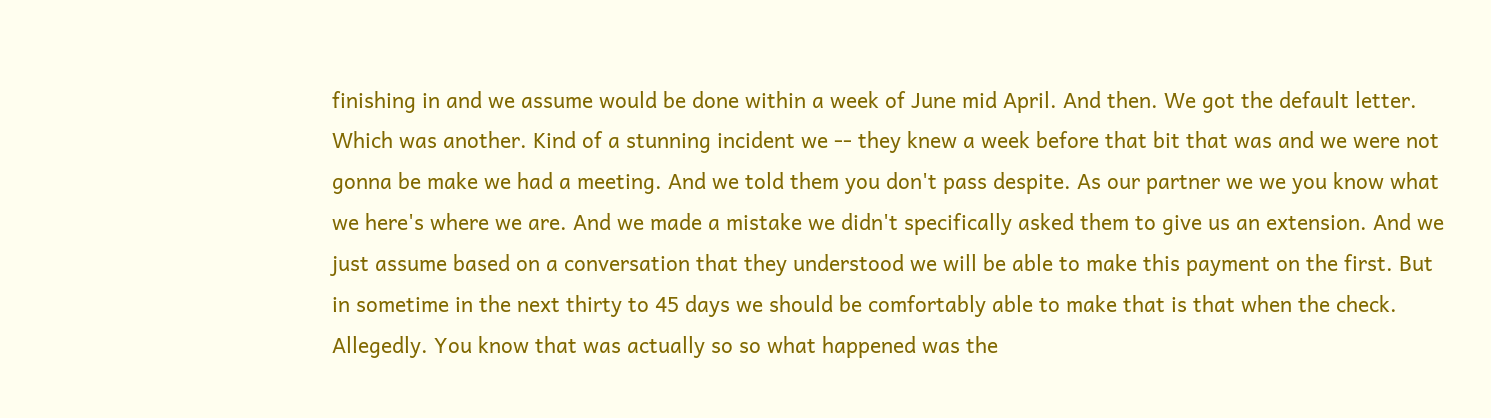finishing in and we assume would be done within a week of June mid April. And then. We got the default letter. Which was another. Kind of a stunning incident we -- they knew a week before that bit that was and we were not gonna be make we had a meeting. And we told them you don't pass despite. As our partner we we you know what we here's where we are. And we made a mistake we didn't specifically asked them to give us an extension. And we just assume based on a conversation that they understood we will be able to make this payment on the first. But in sometime in the next thirty to 45 days we should be comfortably able to make that is that when the check. Allegedly. You know that was actually so so what happened was the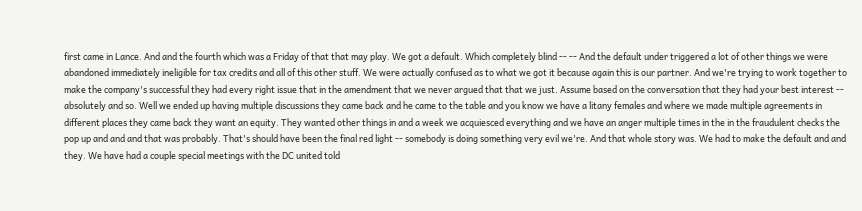first came in Lance. And and the fourth which was a Friday of that that may play. We got a default. Which completely blind -- -- And the default under triggered a lot of other things we were abandoned immediately ineligible for tax credits and all of this other stuff. We were actually confused as to what we got it because again this is our partner. And we're trying to work together to make the company's successful they had every right issue that in the amendment that we never argued that that we just. Assume based on the conversation that they had your best interest -- absolutely and so. Well we ended up having multiple discussions they came back and he came to the table and you know we have a litany females and where we made multiple agreements in different places they came back they want an equity. They wanted other things in and a week we acquiesced everything and we have an anger multiple times in the in the fraudulent checks the pop up and and and that was probably. That's should have been the final red light -- somebody is doing something very evil we're. And that whole story was. We had to make the default and and they. We have had a couple special meetings with the DC united told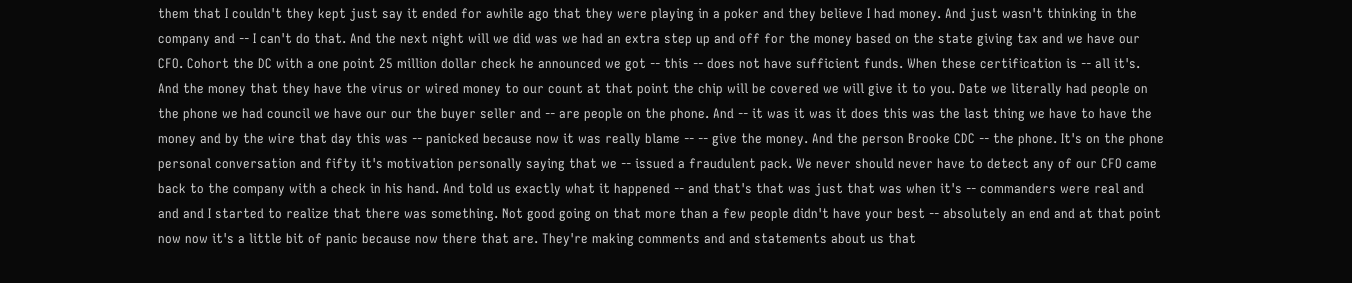them that I couldn't they kept just say it ended for awhile ago that they were playing in a poker and they believe I had money. And just wasn't thinking in the company and -- I can't do that. And the next night will we did was we had an extra step up and off for the money based on the state giving tax and we have our CFO. Cohort the DC with a one point 25 million dollar check he announced we got -- this -- does not have sufficient funds. When these certification is -- all it's. And the money that they have the virus or wired money to our count at that point the chip will be covered we will give it to you. Date we literally had people on the phone we had council we have our our the buyer seller and -- are people on the phone. And -- it was it was it does this was the last thing we have to have the money and by the wire that day this was -- panicked because now it was really blame -- -- give the money. And the person Brooke CDC -- the phone. It's on the phone personal conversation and fifty it's motivation personally saying that we -- issued a fraudulent pack. We never should never have to detect any of our CFO came back to the company with a check in his hand. And told us exactly what it happened -- and that's that was just that was when it's -- commanders were real and and and I started to realize that there was something. Not good going on that more than a few people didn't have your best -- absolutely an end and at that point now now it's a little bit of panic because now there that are. They're making comments and and statements about us that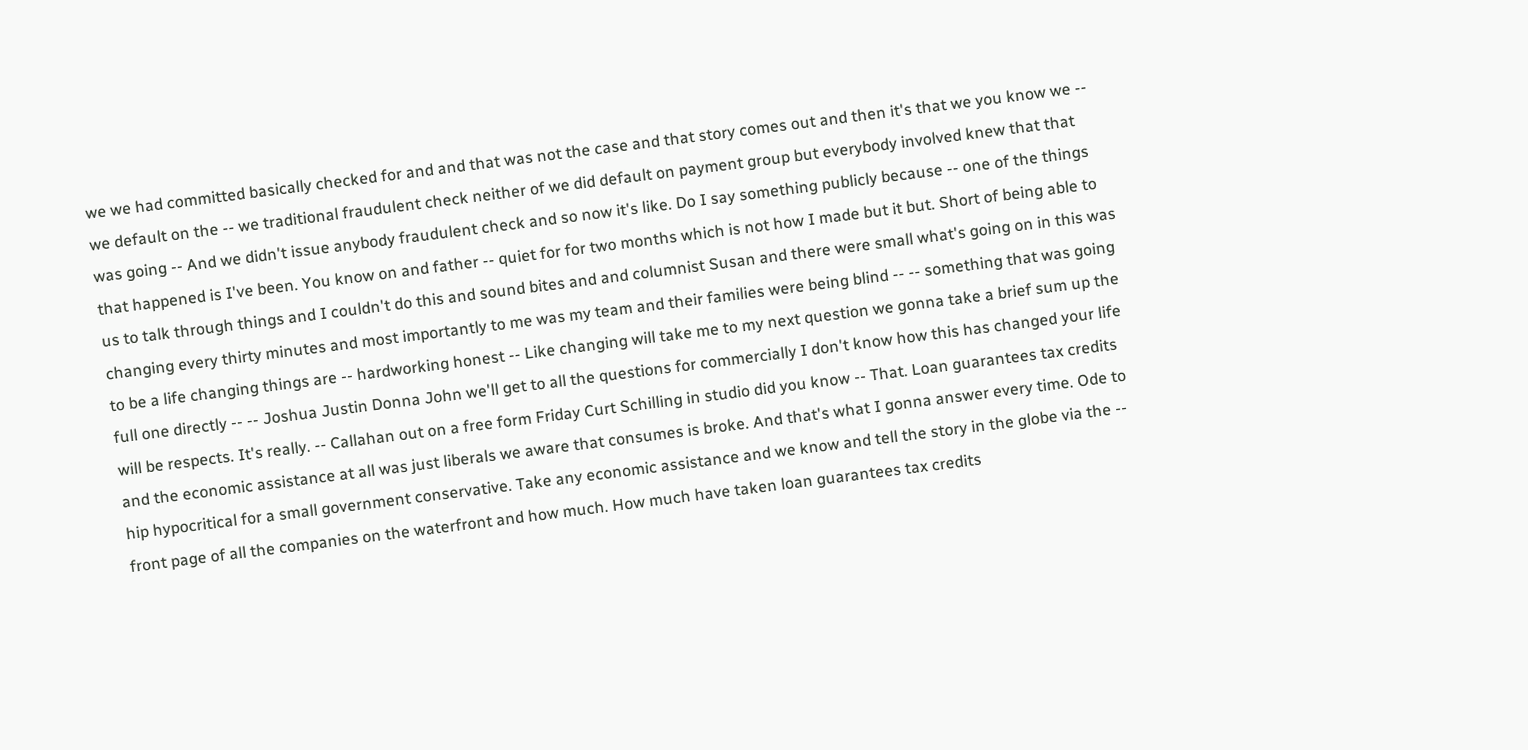we we had committed basically checked for and and that was not the case and that story comes out and then it's that we you know we -- we default on the -- we traditional fraudulent check neither of we did default on payment group but everybody involved knew that that was going -- And we didn't issue anybody fraudulent check and so now it's like. Do I say something publicly because -- one of the things that happened is I've been. You know on and father -- quiet for for two months which is not how I made but it but. Short of being able to us to talk through things and I couldn't do this and sound bites and and columnist Susan and there were small what's going on in this was changing every thirty minutes and most importantly to me was my team and their families were being blind -- -- something that was going to be a life changing things are -- hardworking honest -- Like changing will take me to my next question we gonna take a brief sum up the full one directly -- -- Joshua Justin Donna John we'll get to all the questions for commercially I don't know how this has changed your life will be respects. It's really. -- Callahan out on a free form Friday Curt Schilling in studio did you know -- That. Loan guarantees tax credits and the economic assistance at all was just liberals we aware that consumes is broke. And that's what I gonna answer every time. Ode to hip hypocritical for a small government conservative. Take any economic assistance and we know and tell the story in the globe via the -- front page of all the companies on the waterfront and how much. How much have taken loan guarantees tax credits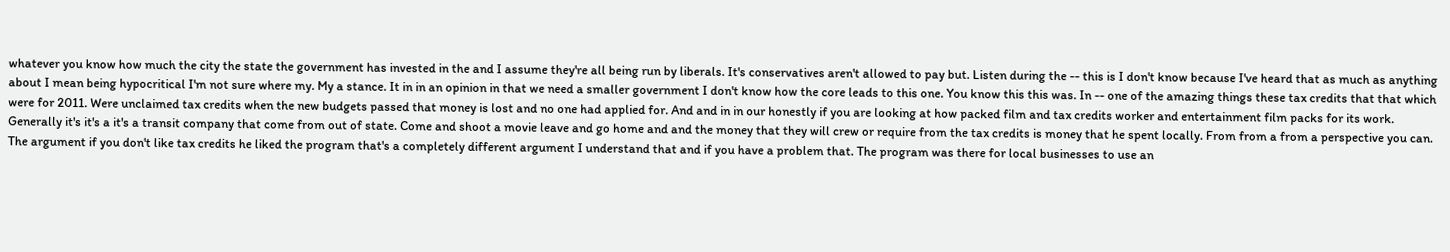whatever you know how much the city the state the government has invested in the and I assume they're all being run by liberals. It's conservatives aren't allowed to pay but. Listen during the -- this is I don't know because I've heard that as much as anything about I mean being hypocritical I'm not sure where my. My a stance. It in in an opinion in that we need a smaller government I don't know how the core leads to this one. You know this this was. In -- one of the amazing things these tax credits that that which were for 2011. Were unclaimed tax credits when the new budgets passed that money is lost and no one had applied for. And and in in our honestly if you are looking at how packed film and tax credits worker and entertainment film packs for its work. Generally it's it's a it's a transit company that come from out of state. Come and shoot a movie leave and go home and and the money that they will crew or require from the tax credits is money that he spent locally. From from a from a perspective you can. The argument if you don't like tax credits he liked the program that's a completely different argument I understand that and if you have a problem that. The program was there for local businesses to use an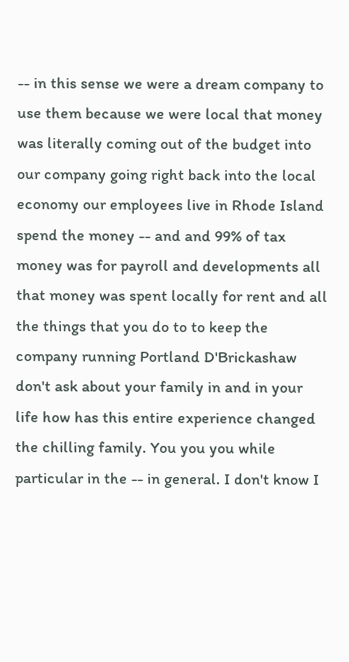-- in this sense we were a dream company to use them because we were local that money was literally coming out of the budget into our company going right back into the local economy our employees live in Rhode Island spend the money -- and and 99% of tax money was for payroll and developments all that money was spent locally for rent and all the things that you do to to keep the company running Portland D'Brickashaw don't ask about your family in and in your life how has this entire experience changed the chilling family. You you you while particular in the -- in general. I don't know I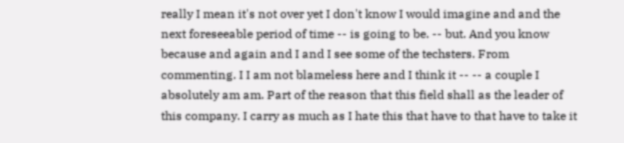really I mean it's not over yet I don't know I would imagine and and the next foreseeable period of time -- is going to be. -- but. And you know because and again and I and I see some of the techsters. From commenting. I I am not blameless here and I think it -- -- a couple I absolutely am am. Part of the reason that this field shall as the leader of this company. I carry as much as I hate this that have to that have to take it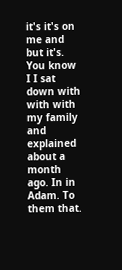it's it's on me and but it's. You know I I sat down with with with my family and explained about a month ago. In in Adam. To them that.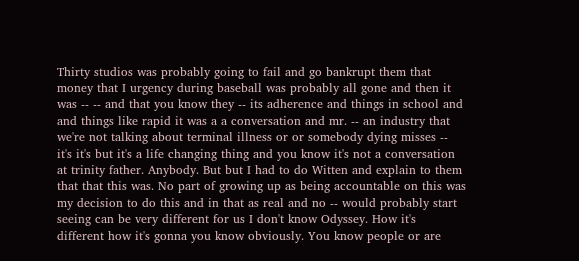Thirty studios was probably going to fail and go bankrupt them that money that I urgency during baseball was probably all gone and then it was -- -- and that you know they -- its adherence and things in school and and things like rapid it was a a conversation and mr. -- an industry that we're not talking about terminal illness or or somebody dying misses -- it's it's but it's a life changing thing and you know it's not a conversation at trinity father. Anybody. But but I had to do Witten and explain to them that that this was. No part of growing up as being accountable on this was my decision to do this and in that as real and no -- would probably start seeing can be very different for us I don't know Odyssey. How it's different how it's gonna you know obviously. You know people or are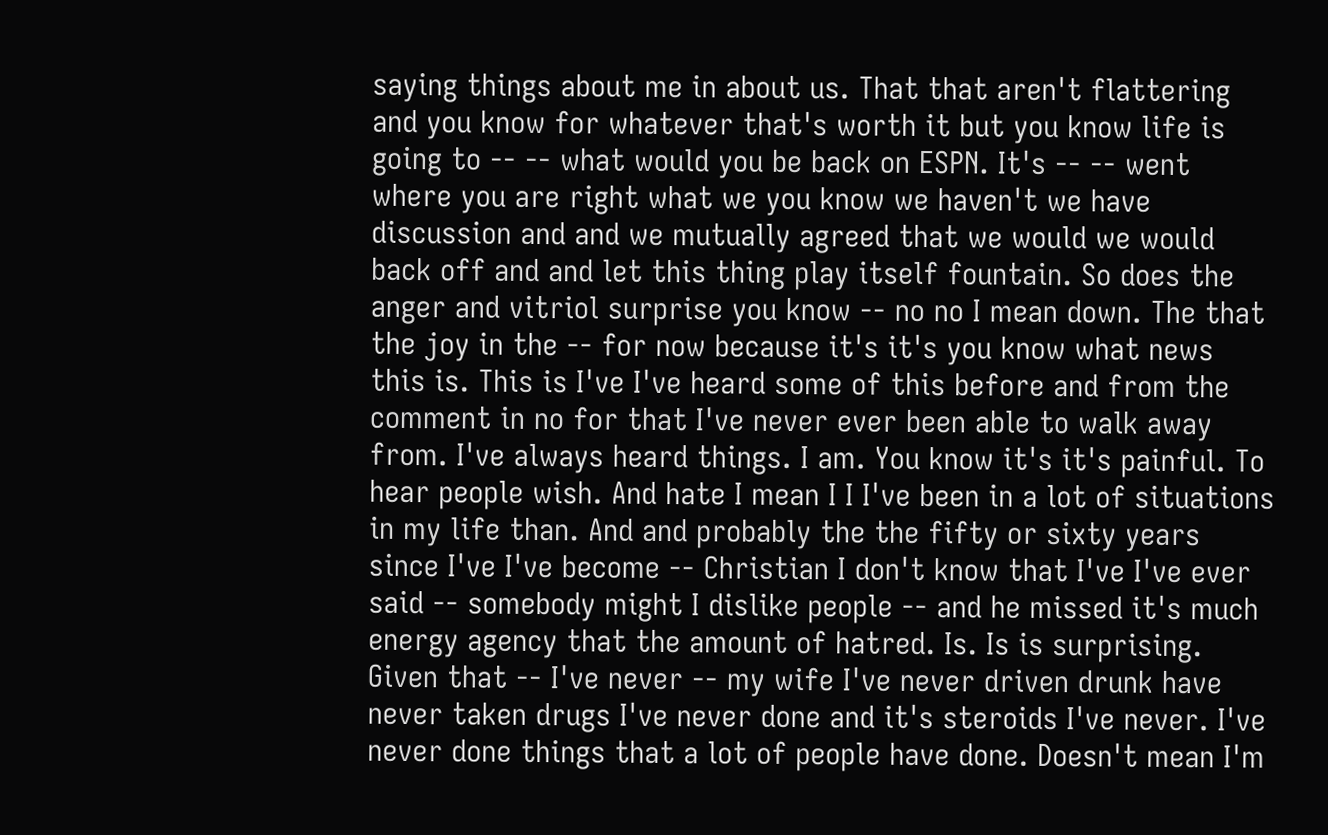saying things about me in about us. That that aren't flattering and you know for whatever that's worth it but you know life is going to -- -- what would you be back on ESPN. It's -- -- went where you are right what we you know we haven't we have discussion and and we mutually agreed that we would we would back off and and let this thing play itself fountain. So does the anger and vitriol surprise you know -- no no I mean down. The that the joy in the -- for now because it's it's you know what news this is. This is I've I've heard some of this before and from the comment in no for that I've never ever been able to walk away from. I've always heard things. I am. You know it's it's painful. To hear people wish. And hate I mean I I I've been in a lot of situations in my life than. And and probably the the fifty or sixty years since I've I've become -- Christian I don't know that I've I've ever said -- somebody might I dislike people -- and he missed it's much energy agency that the amount of hatred. Is. Is is surprising. Given that -- I've never -- my wife I've never driven drunk have never taken drugs I've never done and it's steroids I've never. I've never done things that a lot of people have done. Doesn't mean I'm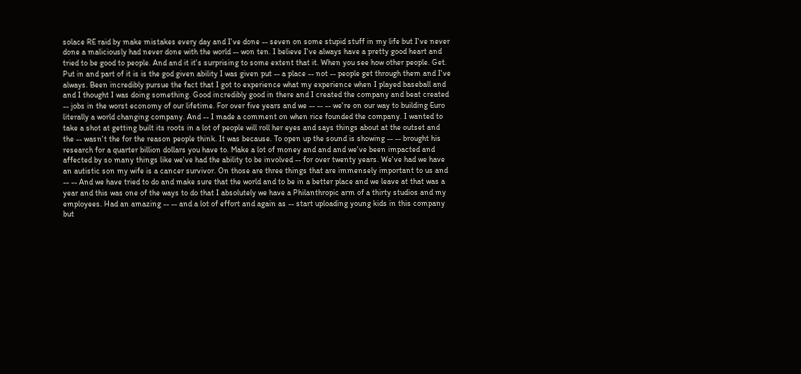solace RE raid by make mistakes every day and I've done -- seven on some stupid stuff in my life but I've never done a maliciously had never done with the world -- won ten. I believe I've always have a pretty good heart and tried to be good to people. And and it it's surprising to some extent that it. When you see how other people. Get. Put in and part of it is is the god given ability I was given put -- a place -- not -- people get through them and I've always. Been incredibly pursue the fact that I got to experience what my experience when I played baseball and and I thought I was doing something. Good incredibly good in there and I created the company and beat created -- jobs in the worst economy of our lifetime. For over five years and we -- -- -- we're on our way to building Euro literally a world changing company. And -- I made a comment on when rice founded the company. I wanted to take a shot at getting built its roots in a lot of people will roll her eyes and says things about at the outset and the -- wasn't the for the reason people think. It was because. To open up the sound is showing -- -- brought his research for a quarter billion dollars you have to. Make a lot of money and and and we've been impacted and affected by so many things like we've had the ability to be involved -- for over twenty years. We've had we have an autistic son my wife is a cancer survivor. On those are three things that are immensely important to us and -- -- And we have tried to do and make sure that the world and to be in a better place and we leave at that was a year and this was one of the ways to do that I absolutely we have a Philanthropic arm of a thirty studios and my employees. Had an amazing -- -- and a lot of effort and again as -- start uploading young kids in this company but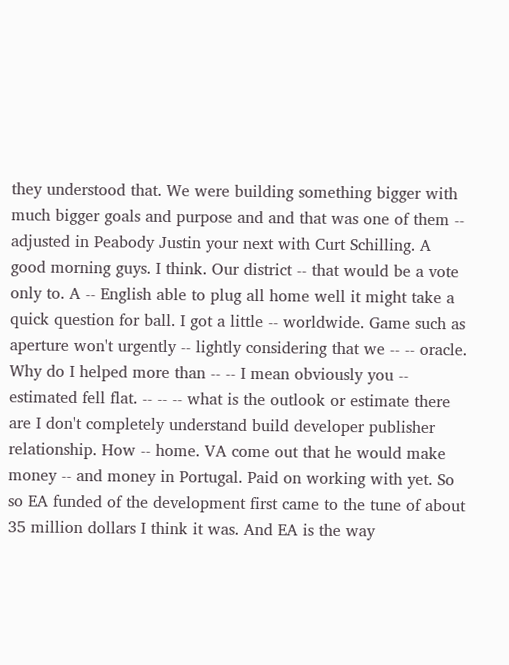they understood that. We were building something bigger with much bigger goals and purpose and and that was one of them -- adjusted in Peabody Justin your next with Curt Schilling. A good morning guys. I think. Our district -- that would be a vote only to. A -- English able to plug all home well it might take a quick question for ball. I got a little -- worldwide. Game such as aperture won't urgently -- lightly considering that we -- -- oracle. Why do I helped more than -- -- I mean obviously you -- estimated fell flat. -- -- -- what is the outlook or estimate there are I don't completely understand build developer publisher relationship. How -- home. VA come out that he would make money -- and money in Portugal. Paid on working with yet. So so EA funded of the development first came to the tune of about 35 million dollars I think it was. And EA is the way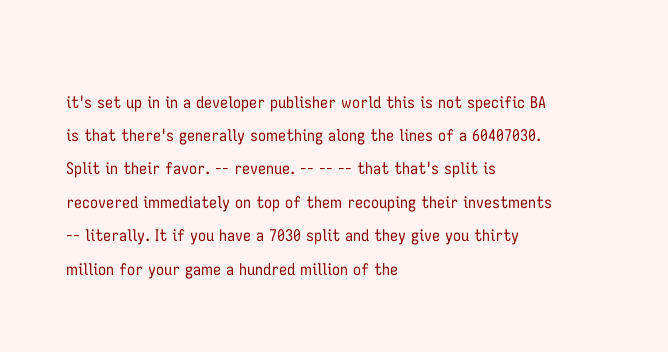it's set up in in a developer publisher world this is not specific BA is that there's generally something along the lines of a 60407030. Split in their favor. -- revenue. -- -- -- that that's split is recovered immediately on top of them recouping their investments -- literally. It if you have a 7030 split and they give you thirty million for your game a hundred million of the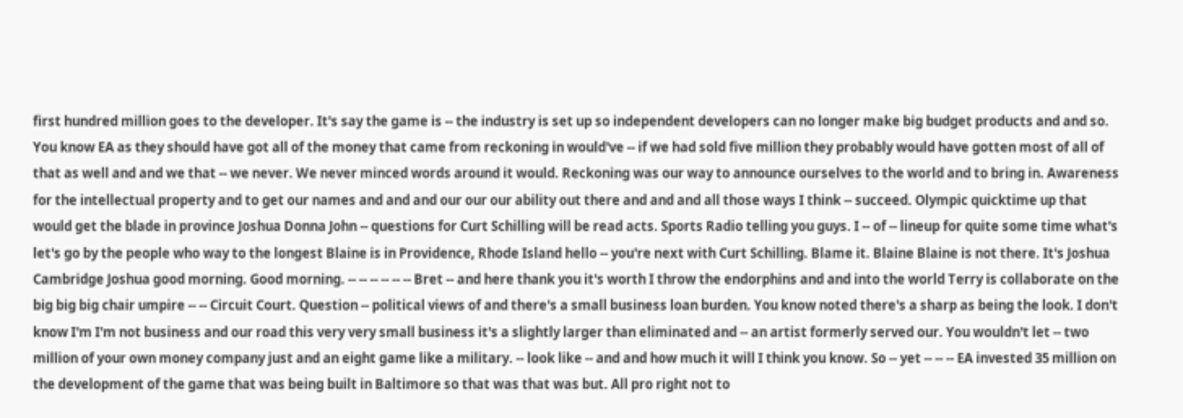first hundred million goes to the developer. It's say the game is -- the industry is set up so independent developers can no longer make big budget products and and so. You know EA as they should have got all of the money that came from reckoning in would've -- if we had sold five million they probably would have gotten most of all of that as well and and we that -- we never. We never minced words around it would. Reckoning was our way to announce ourselves to the world and to bring in. Awareness for the intellectual property and to get our names and and and our our our ability out there and and and all those ways I think -- succeed. Olympic quicktime up that would get the blade in province Joshua Donna John -- questions for Curt Schilling will be read acts. Sports Radio telling you guys. I -- of -- lineup for quite some time what's let's go by the people who way to the longest Blaine is in Providence, Rhode Island hello -- you're next with Curt Schilling. Blame it. Blaine Blaine is not there. It's Joshua Cambridge Joshua good morning. Good morning. -- -- -- -- -- -- Bret -- and here thank you it's worth I throw the endorphins and and into the world Terry is collaborate on the big big big chair umpire -- -- Circuit Court. Question -- political views of and there's a small business loan burden. You know noted there's a sharp as being the look. I don't know I'm I'm not business and our road this very very small business it's a slightly larger than eliminated and -- an artist formerly served our. You wouldn't let -- two million of your own money company just and an eight game like a military. -- look like -- and and how much it will I think you know. So -- yet -- -- -- EA invested 35 million on the development of the game that was being built in Baltimore so that was that was but. All pro right not to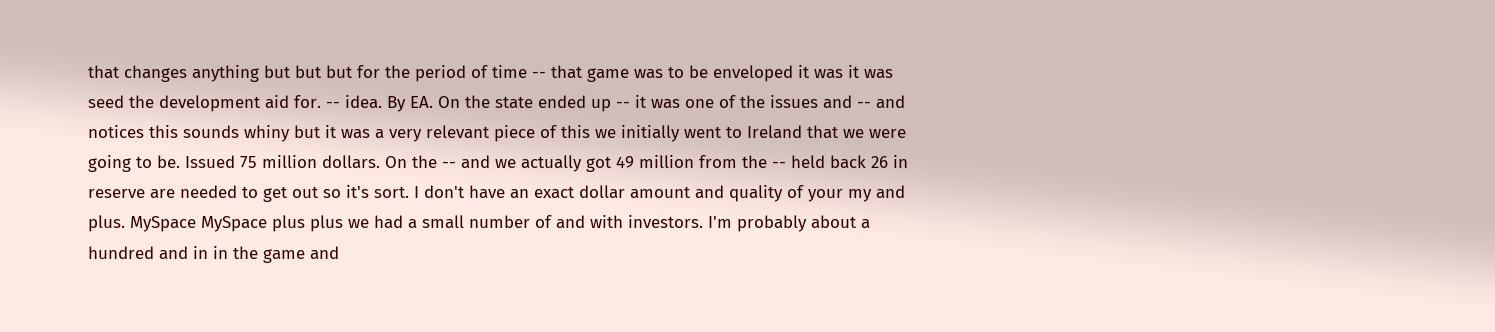that changes anything but but but for the period of time -- that game was to be enveloped it was it was seed the development aid for. -- idea. By EA. On the state ended up -- it was one of the issues and -- and notices this sounds whiny but it was a very relevant piece of this we initially went to Ireland that we were going to be. Issued 75 million dollars. On the -- and we actually got 49 million from the -- held back 26 in reserve are needed to get out so it's sort. I don't have an exact dollar amount and quality of your my and plus. MySpace MySpace plus plus we had a small number of and with investors. I'm probably about a hundred and in in the game and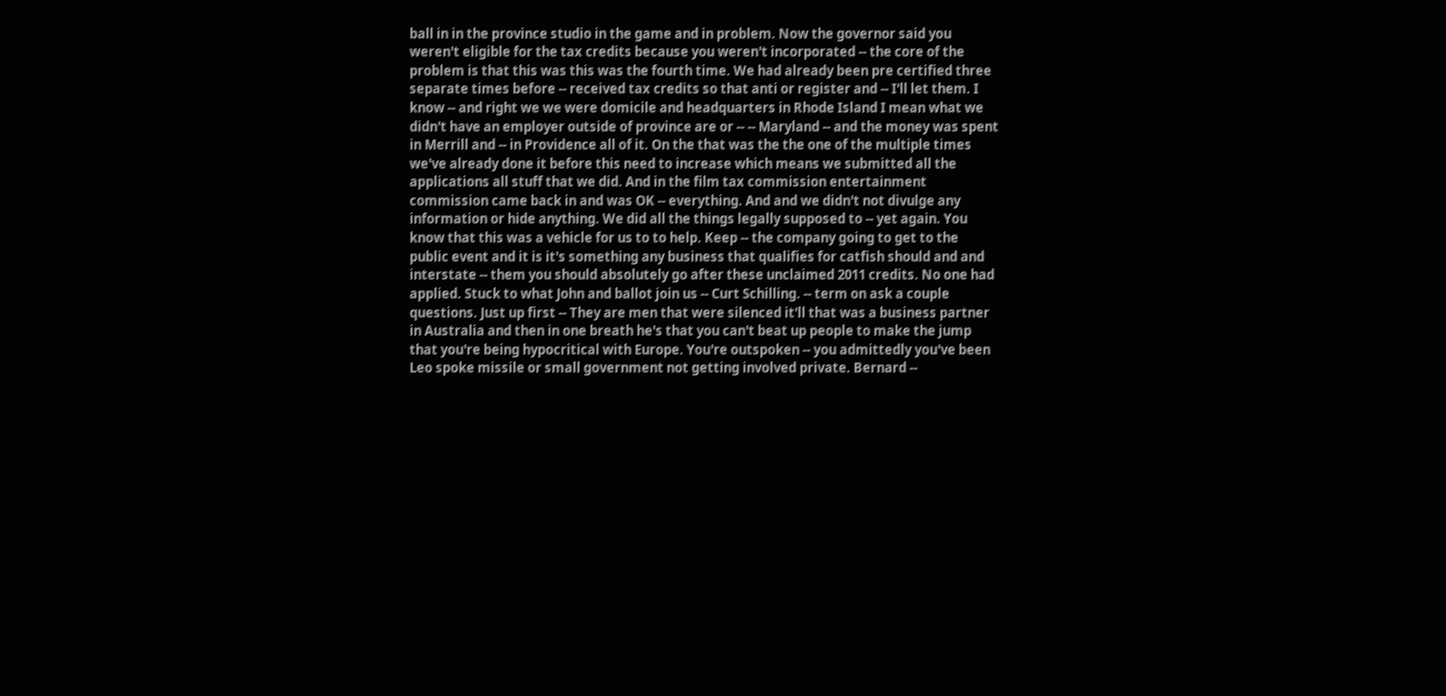ball in in the province studio in the game and in problem. Now the governor said you weren't eligible for the tax credits because you weren't incorporated -- the core of the problem is that this was this was the fourth time. We had already been pre certified three separate times before -- received tax credits so that anti or register and -- I'll let them. I know -- and right we we were domicile and headquarters in Rhode Island I mean what we didn't have an employer outside of province are or -- -- Maryland -- and the money was spent in Merrill and -- in Providence all of it. On the that was the the one of the multiple times we've already done it before this need to increase which means we submitted all the applications all stuff that we did. And in the film tax commission entertainment commission came back in and was OK -- everything. And and we didn't not divulge any information or hide anything. We did all the things legally supposed to -- yet again. You know that this was a vehicle for us to to help. Keep -- the company going to get to the public event and it is it's something any business that qualifies for catfish should and and interstate -- them you should absolutely go after these unclaimed 2011 credits. No one had applied. Stuck to what John and ballot join us -- Curt Schilling. -- term on ask a couple questions. Just up first -- They are men that were silenced it'll that was a business partner in Australia and then in one breath he's that you can't beat up people to make the jump that you're being hypocritical with Europe. You're outspoken -- you admittedly you've been Leo spoke missile or small government not getting involved private. Bernard --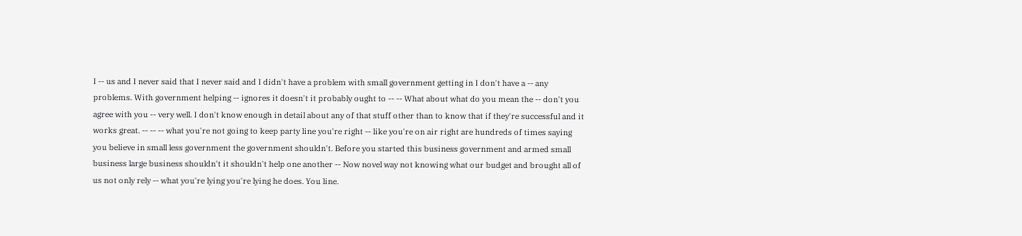I -- us and I never said that I never said and I didn't have a problem with small government getting in I don't have a -- any problems. With government helping -- ignores it doesn't it probably ought to -- -- What about what do you mean the -- don't you agree with you -- very well. I don't know enough in detail about any of that stuff other than to know that if they're successful and it works great. -- -- -- what you're not going to keep party line you're right -- like you're on air right are hundreds of times saying you believe in small less government the government shouldn't. Before you started this business government and armed small business large business shouldn't it shouldn't help one another -- Now novel way not knowing what our budget and brought all of us not only rely -- what you're lying you're lying he does. You line.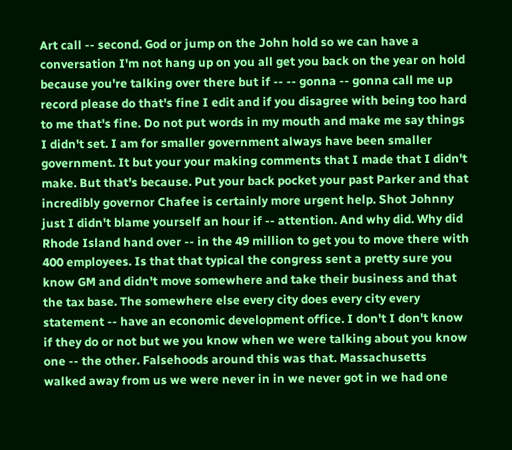Art call -- second. God or jump on the John hold so we can have a conversation I'm not hang up on you all get you back on the year on hold because you're talking over there but if -- -- gonna -- gonna call me up record please do that's fine I edit and if you disagree with being too hard to me that's fine. Do not put words in my mouth and make me say things I didn't set. I am for smaller government always have been smaller government. It but your your making comments that I made that I didn't make. But that's because. Put your back pocket your past Parker and that incredibly governor Chafee is certainly more urgent help. Shot Johnny just I didn't blame yourself an hour if -- attention. And why did. Why did Rhode Island hand over -- in the 49 million to get you to move there with 400 employees. Is that that typical the congress sent a pretty sure you know GM and didn't move somewhere and take their business and that the tax base. The somewhere else every city does every city every statement -- have an economic development office. I don't I don't know if they do or not but we you know when we were talking about you know one -- the other. Falsehoods around this was that. Massachusetts walked away from us we were never in in we never got in we had one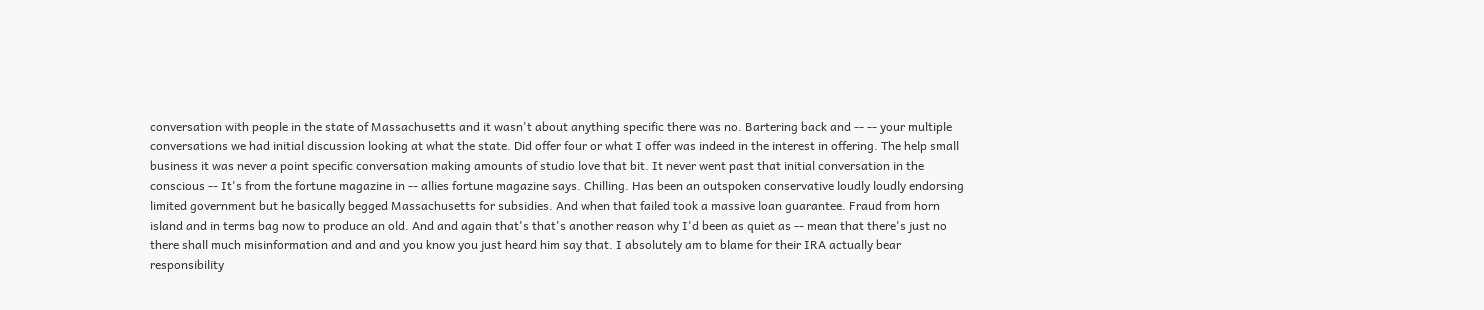conversation with people in the state of Massachusetts and it wasn't about anything specific there was no. Bartering back and -- -- your multiple conversations we had initial discussion looking at what the state. Did offer four or what I offer was indeed in the interest in offering. The help small business it was never a point specific conversation making amounts of studio love that bit. It never went past that initial conversation in the conscious -- It's from the fortune magazine in -- allies fortune magazine says. Chilling. Has been an outspoken conservative loudly loudly endorsing limited government but he basically begged Massachusetts for subsidies. And when that failed took a massive loan guarantee. Fraud from horn island and in terms bag now to produce an old. And and again that's that's another reason why I'd been as quiet as -- mean that there's just no there shall much misinformation and and and you know you just heard him say that. I absolutely am to blame for their IRA actually bear responsibility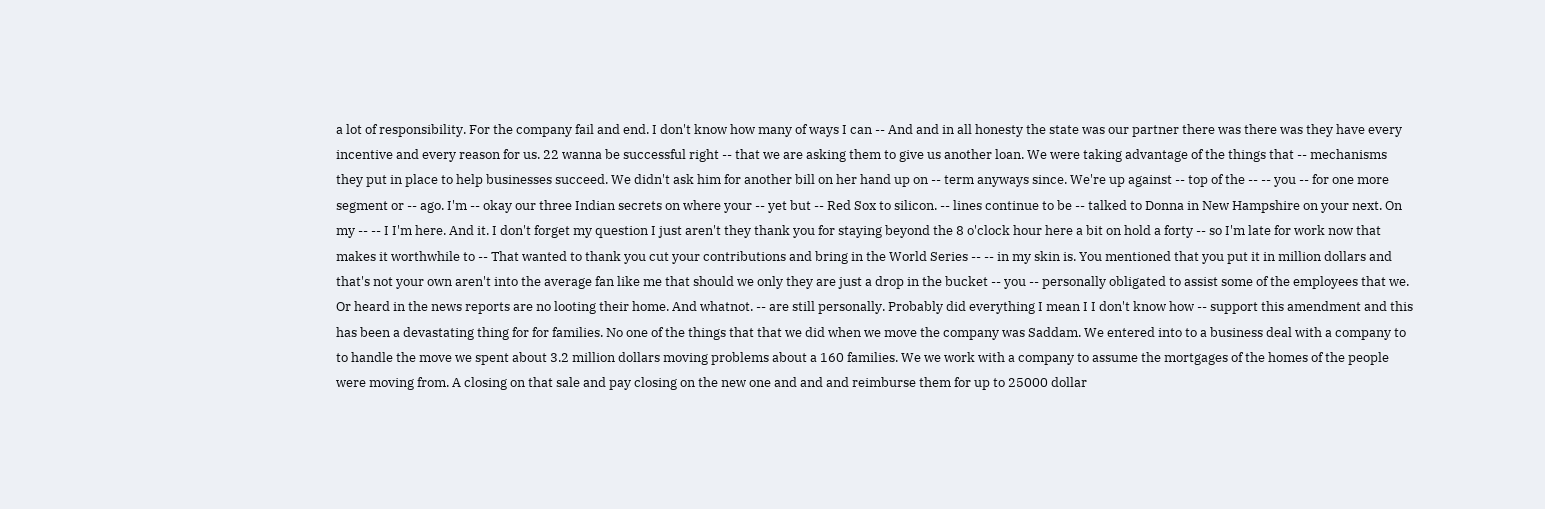a lot of responsibility. For the company fail and end. I don't know how many of ways I can -- And and in all honesty the state was our partner there was there was they have every incentive and every reason for us. 22 wanna be successful right -- that we are asking them to give us another loan. We were taking advantage of the things that -- mechanisms they put in place to help businesses succeed. We didn't ask him for another bill on her hand up on -- term anyways since. We're up against -- top of the -- -- you -- for one more segment or -- ago. I'm -- okay our three Indian secrets on where your -- yet but -- Red Sox to silicon. -- lines continue to be -- talked to Donna in New Hampshire on your next. On my -- -- I I'm here. And it. I don't forget my question I just aren't they thank you for staying beyond the 8 o'clock hour here a bit on hold a forty -- so I'm late for work now that makes it worthwhile to -- That wanted to thank you cut your contributions and bring in the World Series -- -- in my skin is. You mentioned that you put it in million dollars and that's not your own aren't into the average fan like me that should we only they are just a drop in the bucket -- you -- personally obligated to assist some of the employees that we. Or heard in the news reports are no looting their home. And whatnot. -- are still personally. Probably did everything I mean I I don't know how -- support this amendment and this has been a devastating thing for for families. No one of the things that that we did when we move the company was Saddam. We entered into to a business deal with a company to to handle the move we spent about 3.2 million dollars moving problems about a 160 families. We we work with a company to assume the mortgages of the homes of the people were moving from. A closing on that sale and pay closing on the new one and and and reimburse them for up to 25000 dollar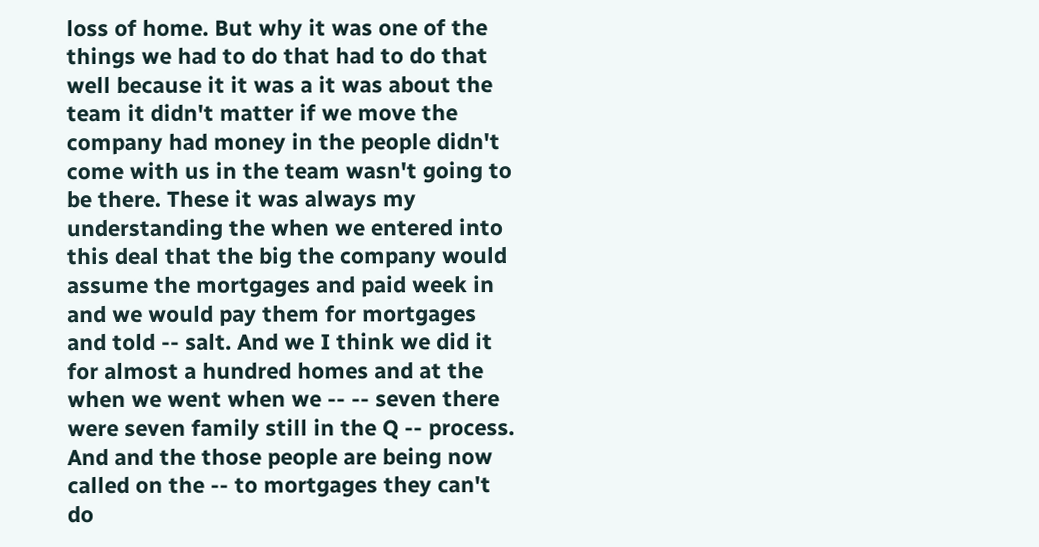loss of home. But why it was one of the things we had to do that had to do that well because it it was a it was about the team it didn't matter if we move the company had money in the people didn't come with us in the team wasn't going to be there. These it was always my understanding the when we entered into this deal that the big the company would assume the mortgages and paid week in and we would pay them for mortgages and told -- salt. And we I think we did it for almost a hundred homes and at the when we went when we -- -- seven there were seven family still in the Q -- process. And and the those people are being now called on the -- to mortgages they can't do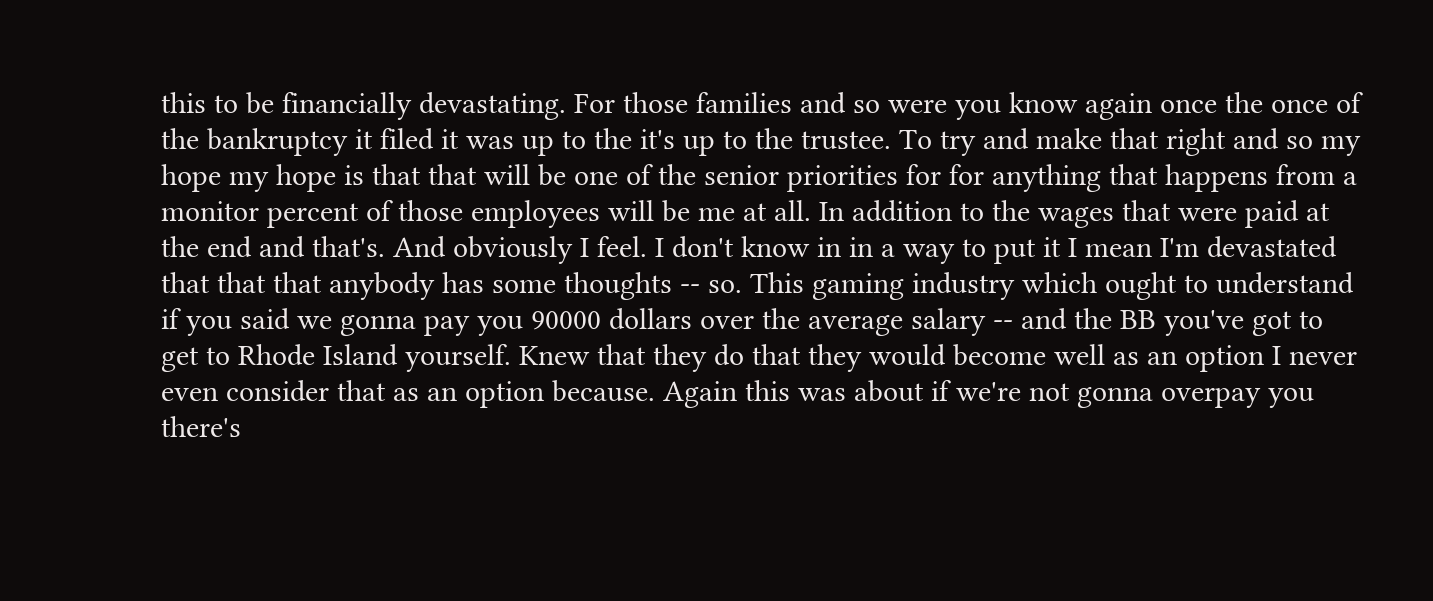this to be financially devastating. For those families and so were you know again once the once of the bankruptcy it filed it was up to the it's up to the trustee. To try and make that right and so my hope my hope is that that will be one of the senior priorities for for anything that happens from a monitor percent of those employees will be me at all. In addition to the wages that were paid at the end and that's. And obviously I feel. I don't know in in a way to put it I mean I'm devastated that that that anybody has some thoughts -- so. This gaming industry which ought to understand if you said we gonna pay you 90000 dollars over the average salary -- and the BB you've got to get to Rhode Island yourself. Knew that they do that they would become well as an option I never even consider that as an option because. Again this was about if we're not gonna overpay you there's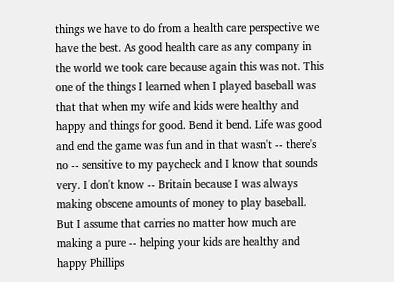things we have to do from a health care perspective we have the best. As good health care as any company in the world we took care because again this was not. This one of the things I learned when I played baseball was that that when my wife and kids were healthy and happy and things for good. Bend it bend. Life was good and end the game was fun and in that wasn't -- there's no -- sensitive to my paycheck and I know that sounds very. I don't know -- Britain because I was always making obscene amounts of money to play baseball. But I assume that carries no matter how much are making a pure -- helping your kids are healthy and happy Phillips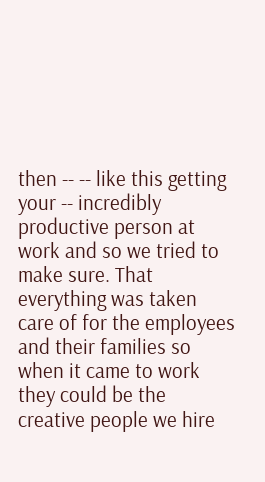then -- -- like this getting your -- incredibly productive person at work and so we tried to make sure. That everything was taken care of for the employees and their families so when it came to work they could be the creative people we hire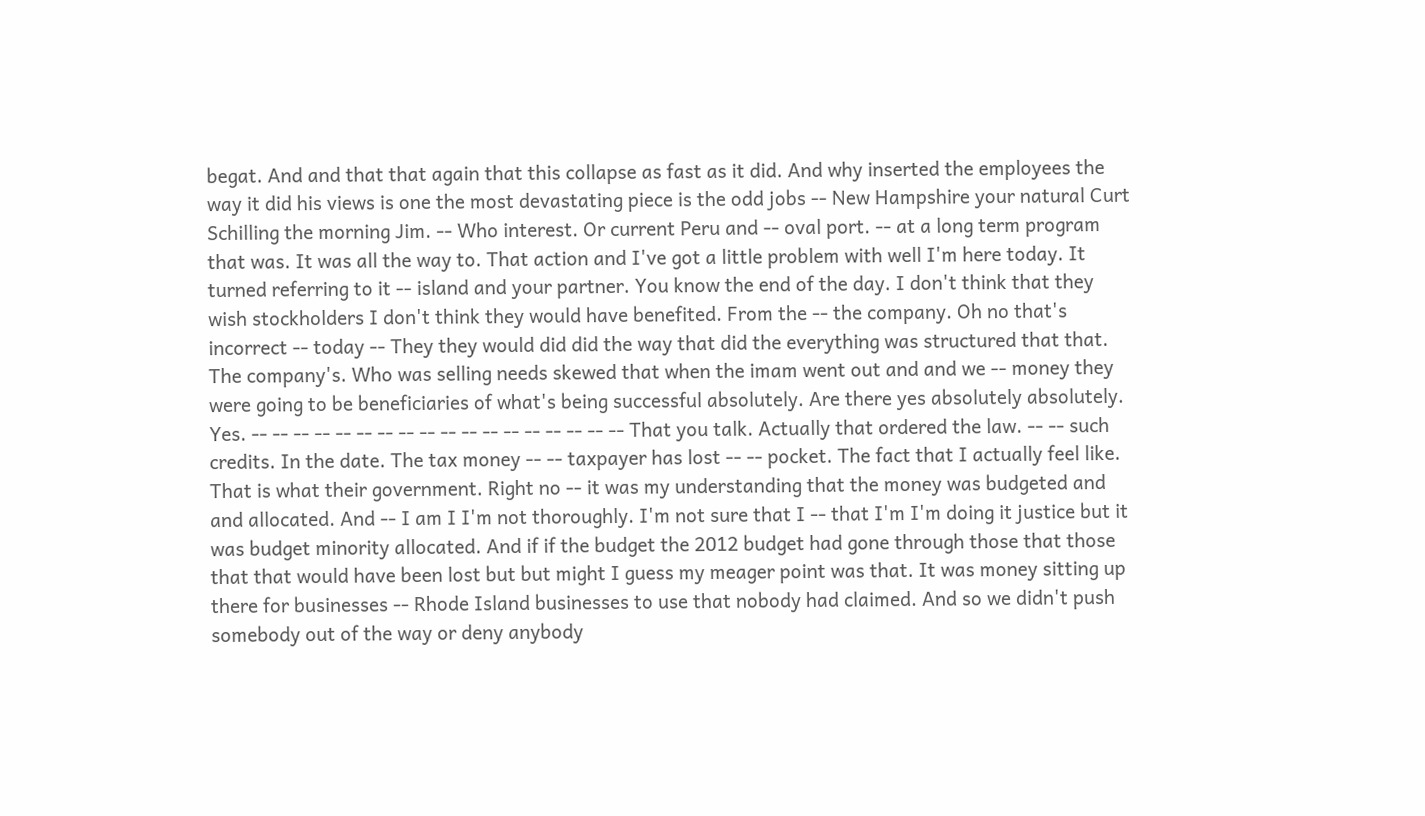begat. And and that that again that this collapse as fast as it did. And why inserted the employees the way it did his views is one the most devastating piece is the odd jobs -- New Hampshire your natural Curt Schilling the morning Jim. -- Who interest. Or current Peru and -- oval port. -- at a long term program that was. It was all the way to. That action and I've got a little problem with well I'm here today. It turned referring to it -- island and your partner. You know the end of the day. I don't think that they wish stockholders I don't think they would have benefited. From the -- the company. Oh no that's incorrect -- today -- They they would did did the way that did the everything was structured that that. The company's. Who was selling needs skewed that when the imam went out and and we -- money they were going to be beneficiaries of what's being successful absolutely. Are there yes absolutely absolutely. Yes. -- -- -- -- -- -- -- -- -- -- -- -- -- -- -- -- -- -- That you talk. Actually that ordered the law. -- -- such credits. In the date. The tax money -- -- taxpayer has lost -- -- pocket. The fact that I actually feel like. That is what their government. Right no -- it was my understanding that the money was budgeted and and allocated. And -- I am I I'm not thoroughly. I'm not sure that I -- that I'm I'm doing it justice but it was budget minority allocated. And if if the budget the 2012 budget had gone through those that those that that would have been lost but but might I guess my meager point was that. It was money sitting up there for businesses -- Rhode Island businesses to use that nobody had claimed. And so we didn't push somebody out of the way or deny anybody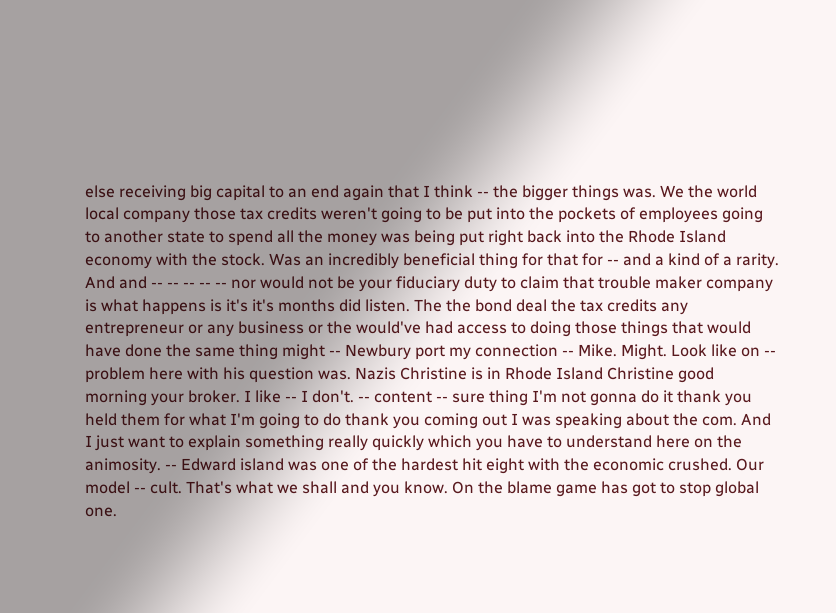else receiving big capital to an end again that I think -- the bigger things was. We the world local company those tax credits weren't going to be put into the pockets of employees going to another state to spend all the money was being put right back into the Rhode Island economy with the stock. Was an incredibly beneficial thing for that for -- and a kind of a rarity. And and -- -- -- -- -- nor would not be your fiduciary duty to claim that trouble maker company is what happens is it's it's months did listen. The the bond deal the tax credits any entrepreneur or any business or the would've had access to doing those things that would have done the same thing might -- Newbury port my connection -- Mike. Might. Look like on -- problem here with his question was. Nazis Christine is in Rhode Island Christine good morning your broker. I like -- I don't. -- content -- sure thing I'm not gonna do it thank you held them for what I'm going to do thank you coming out I was speaking about the com. And I just want to explain something really quickly which you have to understand here on the animosity. -- Edward island was one of the hardest hit eight with the economic crushed. Our model -- cult. That's what we shall and you know. On the blame game has got to stop global one.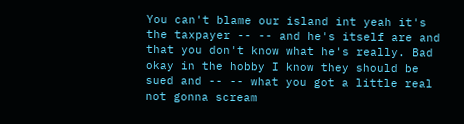You can't blame our island int yeah it's the taxpayer -- -- and he's itself are and that you don't know what he's really. Bad okay in the hobby I know they should be sued and -- -- what you got a little real not gonna scream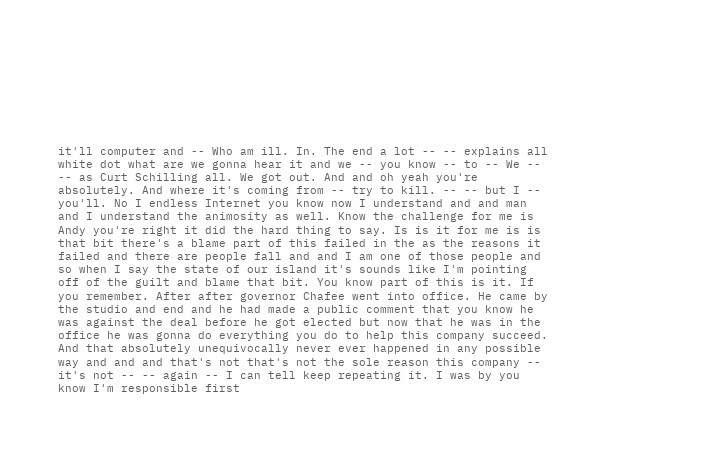it'll computer and -- Who am ill. In. The end a lot -- -- explains all white dot what are we gonna hear it and we -- you know -- to -- We -- -- as Curt Schilling all. We got out. And and oh yeah you're absolutely. And where it's coming from -- try to kill. -- -- but I -- you'll. No I endless Internet you know now I understand and and man and I understand the animosity as well. Know the challenge for me is Andy you're right it did the hard thing to say. Is is it for me is is that bit there's a blame part of this failed in the as the reasons it failed and there are people fall and and I am one of those people and so when I say the state of our island it's sounds like I'm pointing off of the guilt and blame that bit. You know part of this is it. If you remember. After after governor Chafee went into office. He came by the studio and end and he had made a public comment that you know he was against the deal before he got elected but now that he was in the office he was gonna do everything you do to help this company succeed. And that absolutely unequivocally never ever happened in any possible way and and and that's not that's not the sole reason this company -- it's not -- -- again -- I can tell keep repeating it. I was by you know I'm responsible first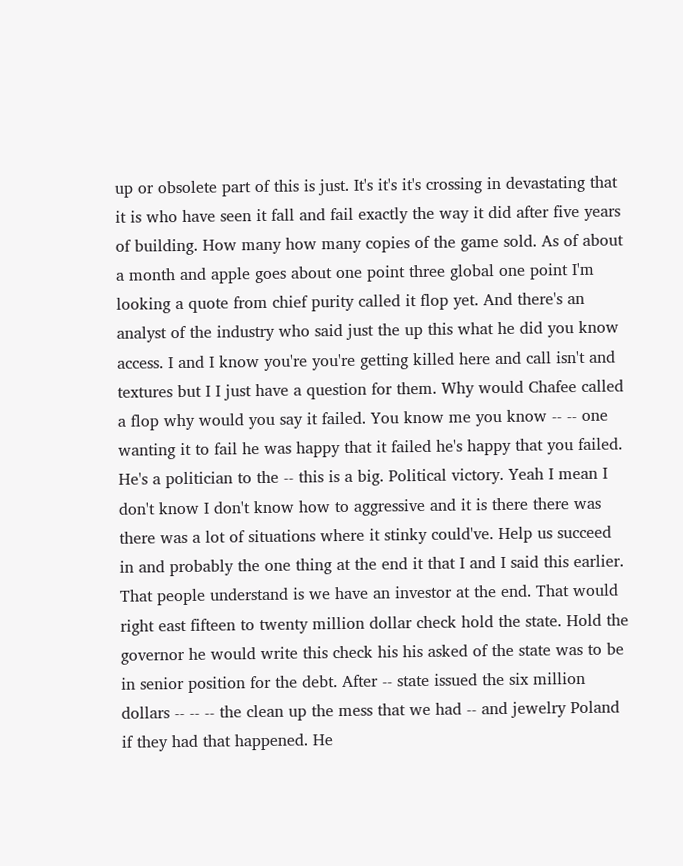up or obsolete part of this is just. It's it's it's crossing in devastating that it is who have seen it fall and fail exactly the way it did after five years of building. How many how many copies of the game sold. As of about a month and apple goes about one point three global one point I'm looking a quote from chief purity called it flop yet. And there's an analyst of the industry who said just the up this what he did you know access. I and I know you're you're getting killed here and call isn't and textures but I I just have a question for them. Why would Chafee called a flop why would you say it failed. You know me you know -- -- one wanting it to fail he was happy that it failed he's happy that you failed. He's a politician to the -- this is a big. Political victory. Yeah I mean I don't know I don't know how to aggressive and it is there there was there was a lot of situations where it stinky could've. Help us succeed in and probably the one thing at the end it that I and I said this earlier. That people understand is we have an investor at the end. That would right east fifteen to twenty million dollar check hold the state. Hold the governor he would write this check his his asked of the state was to be in senior position for the debt. After -- state issued the six million dollars -- -- -- the clean up the mess that we had -- and jewelry Poland if they had that happened. He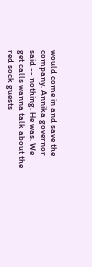would come in and save the company. Annika governor said -- nothing. He was. We get calls wanna talk about the red sock guests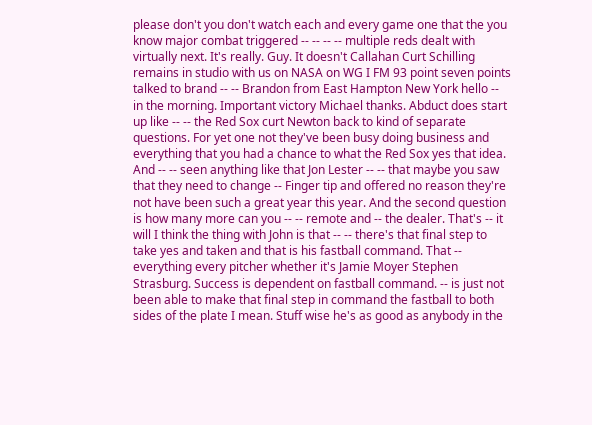please don't you don't watch each and every game one that the you know major combat triggered -- -- -- -- multiple reds dealt with virtually next. It's really. Guy. It doesn't Callahan Curt Schilling remains in studio with us on NASA on WG I FM 93 point seven points talked to brand -- -- Brandon from East Hampton New York hello -- in the morning. Important victory Michael thanks. Abduct does start up like -- -- the Red Sox curt Newton back to kind of separate questions. For yet one not they've been busy doing business and everything that you had a chance to what the Red Sox yes that idea. And -- -- seen anything like that Jon Lester -- -- that maybe you saw that they need to change -- Finger tip and offered no reason they're not have been such a great year this year. And the second question is how many more can you -- -- remote and -- the dealer. That's -- it will I think the thing with John is that -- -- there's that final step to take yes and taken and that is his fastball command. That -- everything every pitcher whether it's Jamie Moyer Stephen Strasburg. Success is dependent on fastball command. -- is just not been able to make that final step in command the fastball to both sides of the plate I mean. Stuff wise he's as good as anybody in the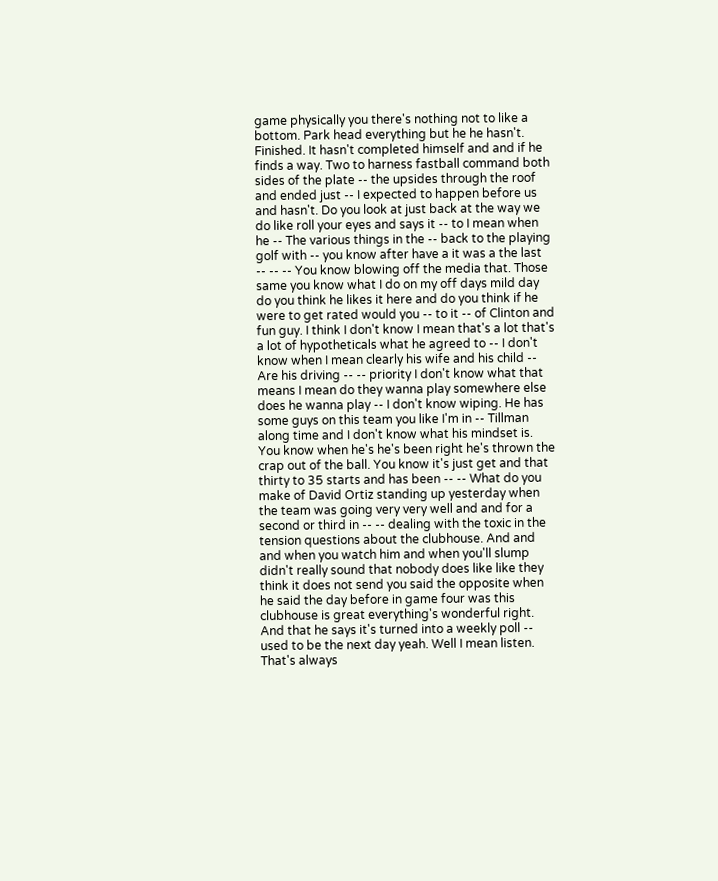game physically you there's nothing not to like a bottom. Park head everything but he he hasn't. Finished. It hasn't completed himself and and if he finds a way. Two to harness fastball command both sides of the plate -- the upsides through the roof and ended just -- I expected to happen before us and hasn't. Do you look at just back at the way we do like roll your eyes and says it -- to I mean when he -- The various things in the -- back to the playing golf with -- you know after have a it was a the last -- -- -- You know blowing off the media that. Those same you know what I do on my off days mild day do you think he likes it here and do you think if he were to get rated would you -- to it -- of Clinton and fun guy. I think I don't know I mean that's a lot that's a lot of hypotheticals what he agreed to -- I don't know when I mean clearly his wife and his child -- Are his driving -- -- priority I don't know what that means I mean do they wanna play somewhere else does he wanna play -- I don't know wiping. He has some guys on this team you like I'm in -- Tillman along time and I don't know what his mindset is. You know when he's he's been right he's thrown the crap out of the ball. You know it's just get and that thirty to 35 starts and has been -- -- What do you make of David Ortiz standing up yesterday when the team was going very very well and and for a second or third in -- -- dealing with the toxic in the tension questions about the clubhouse. And and and when you watch him and when you'll slump didn't really sound that nobody does like like they think it does not send you said the opposite when he said the day before in game four was this clubhouse is great everything's wonderful right. And that he says it's turned into a weekly poll -- used to be the next day yeah. Well I mean listen. That's always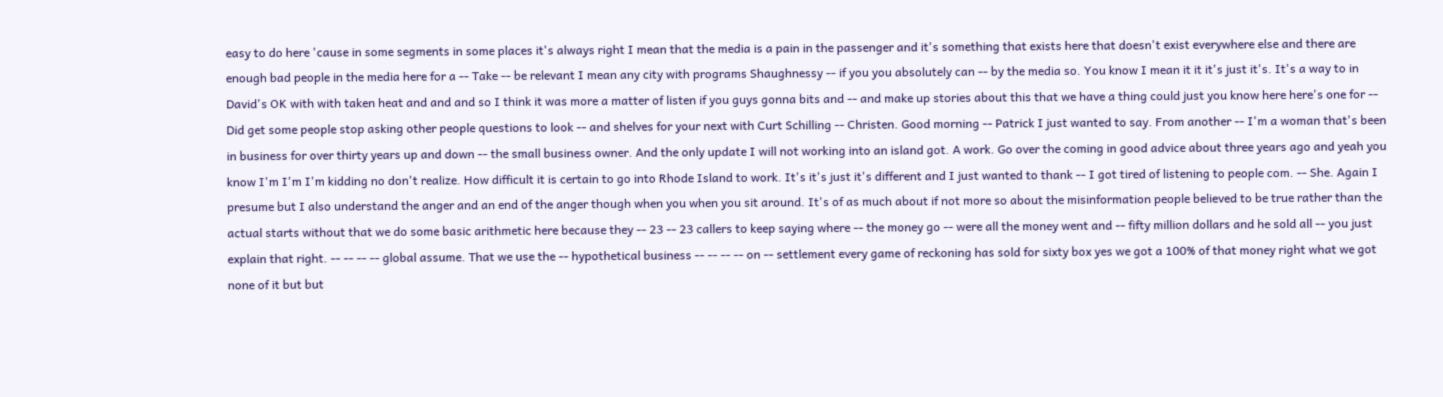easy to do here 'cause in some segments in some places it's always right I mean that the media is a pain in the passenger and it's something that exists here that doesn't exist everywhere else and there are enough bad people in the media here for a -- Take -- be relevant I mean any city with programs Shaughnessy -- if you you absolutely can -- by the media so. You know I mean it it it's just it's. It's a way to in David's OK with with taken heat and and and so I think it was more a matter of listen if you guys gonna bits and -- and make up stories about this that we have a thing could just you know here here's one for -- Did get some people stop asking other people questions to look -- and shelves for your next with Curt Schilling -- Christen. Good morning -- Patrick I just wanted to say. From another -- I'm a woman that's been in business for over thirty years up and down -- the small business owner. And the only update I will not working into an island got. A work. Go over the coming in good advice about three years ago and yeah you know I'm I'm I'm kidding no don't realize. How difficult it is certain to go into Rhode Island to work. It's it's just it's different and I just wanted to thank -- I got tired of listening to people com. -- She. Again I presume but I also understand the anger and an end of the anger though when you when you sit around. It's of as much about if not more so about the misinformation people believed to be true rather than the actual starts without that we do some basic arithmetic here because they -- 23 -- 23 callers to keep saying where -- the money go -- were all the money went and -- fifty million dollars and he sold all -- you just explain that right. -- -- -- -- global assume. That we use the -- hypothetical business -- -- -- -- on -- settlement every game of reckoning has sold for sixty box yes we got a 100% of that money right what we got none of it but but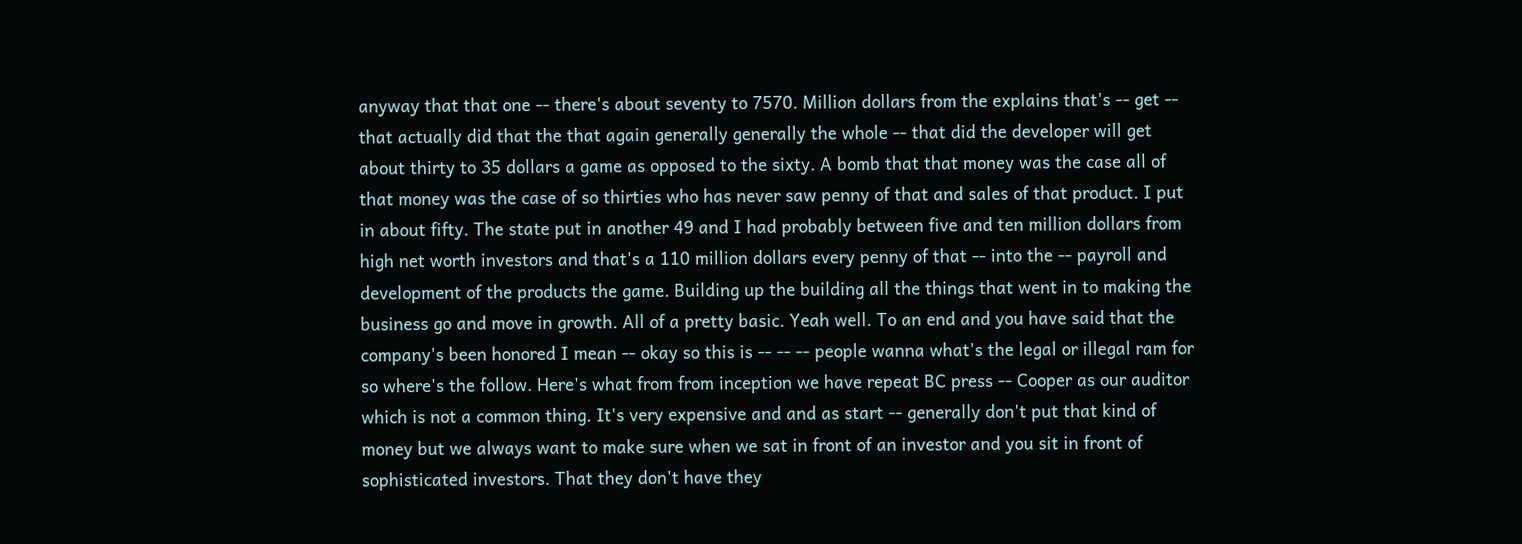anyway that that one -- there's about seventy to 7570. Million dollars from the explains that's -- get -- that actually did that the that again generally generally the whole -- that did the developer will get about thirty to 35 dollars a game as opposed to the sixty. A bomb that that money was the case all of that money was the case of so thirties who has never saw penny of that and sales of that product. I put in about fifty. The state put in another 49 and I had probably between five and ten million dollars from high net worth investors and that's a 110 million dollars every penny of that -- into the -- payroll and development of the products the game. Building up the building all the things that went in to making the business go and move in growth. All of a pretty basic. Yeah well. To an end and you have said that the company's been honored I mean -- okay so this is -- -- -- people wanna what's the legal or illegal ram for so where's the follow. Here's what from from inception we have repeat BC press -- Cooper as our auditor which is not a common thing. It's very expensive and and as start -- generally don't put that kind of money but we always want to make sure when we sat in front of an investor and you sit in front of sophisticated investors. That they don't have they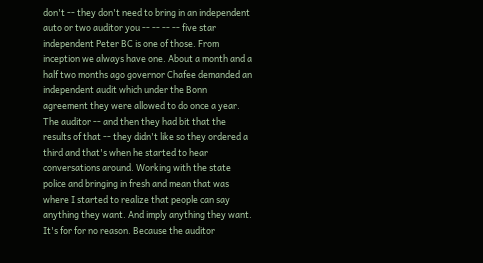don't -- they don't need to bring in an independent auto or two auditor you -- -- -- -- five star independent Peter BC is one of those. From inception we always have one. About a month and a half two months ago governor Chafee demanded an independent audit which under the Bonn agreement they were allowed to do once a year. The auditor -- and then they had bit that the results of that -- they didn't like so they ordered a third and that's when he started to hear conversations around. Working with the state police and bringing in fresh and mean that was where I started to realize that people can say anything they want. And imply anything they want. It's for for no reason. Because the auditor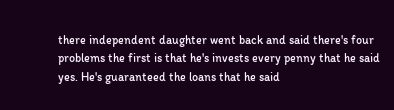there independent daughter went back and said there's four problems the first is that he's invests every penny that he said yes. He's guaranteed the loans that he said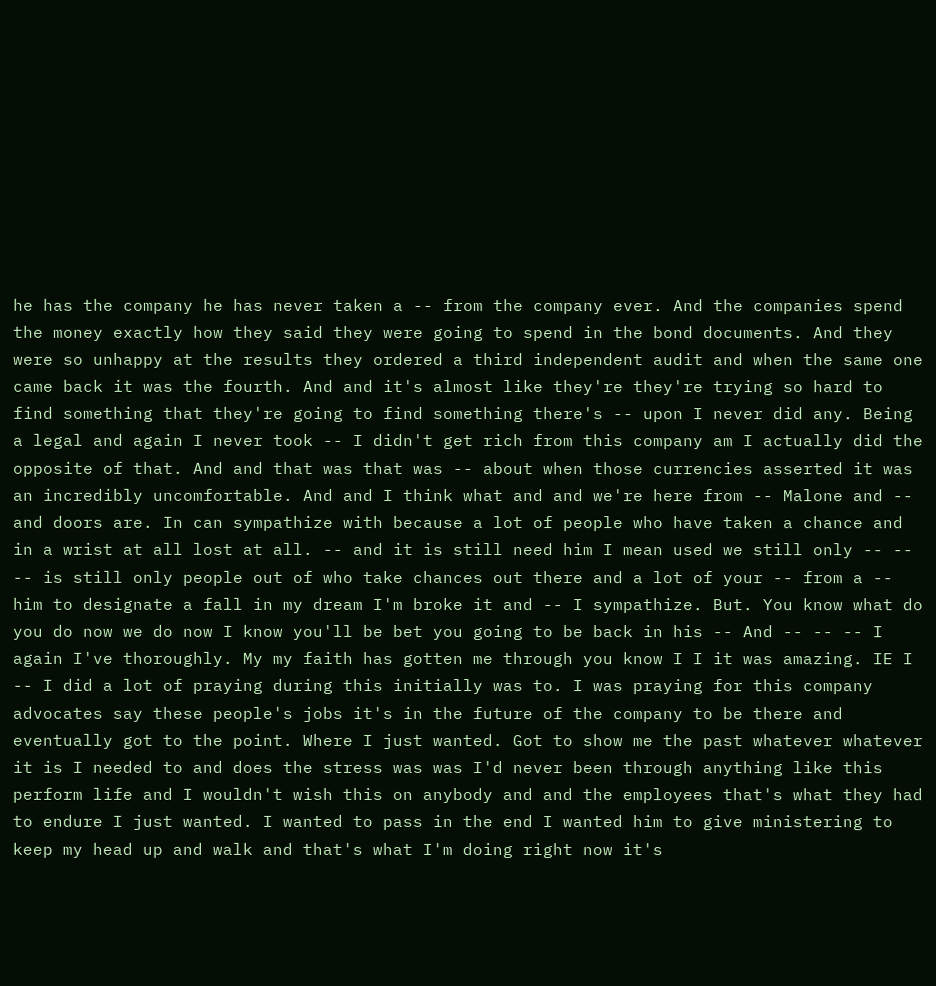he has the company he has never taken a -- from the company ever. And the companies spend the money exactly how they said they were going to spend in the bond documents. And they were so unhappy at the results they ordered a third independent audit and when the same one came back it was the fourth. And and it's almost like they're they're trying so hard to find something that they're going to find something there's -- upon I never did any. Being a legal and again I never took -- I didn't get rich from this company am I actually did the opposite of that. And and that was that was -- about when those currencies asserted it was an incredibly uncomfortable. And and I think what and and we're here from -- Malone and -- and doors are. In can sympathize with because a lot of people who have taken a chance and in a wrist at all lost at all. -- and it is still need him I mean used we still only -- -- -- is still only people out of who take chances out there and a lot of your -- from a -- him to designate a fall in my dream I'm broke it and -- I sympathize. But. You know what do you do now we do now I know you'll be bet you going to be back in his -- And -- -- -- I again I've thoroughly. My my faith has gotten me through you know I I it was amazing. IE I -- I did a lot of praying during this initially was to. I was praying for this company advocates say these people's jobs it's in the future of the company to be there and eventually got to the point. Where I just wanted. Got to show me the past whatever whatever it is I needed to and does the stress was was I'd never been through anything like this perform life and I wouldn't wish this on anybody and and the employees that's what they had to endure I just wanted. I wanted to pass in the end I wanted him to give ministering to keep my head up and walk and that's what I'm doing right now it's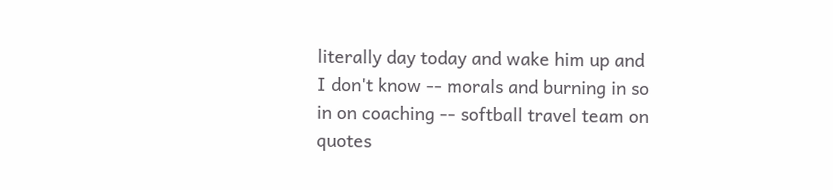literally day today and wake him up and I don't know -- morals and burning in so in on coaching -- softball travel team on quotes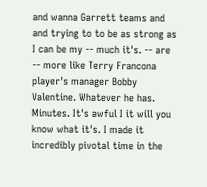and wanna Garrett teams and and trying to to be as strong as I can be my -- much it's. -- are -- more like Terry Francona player's manager Bobby Valentine. Whatever he has. Minutes. It's awful I it will you know what it's. I made it incredibly pivotal time in the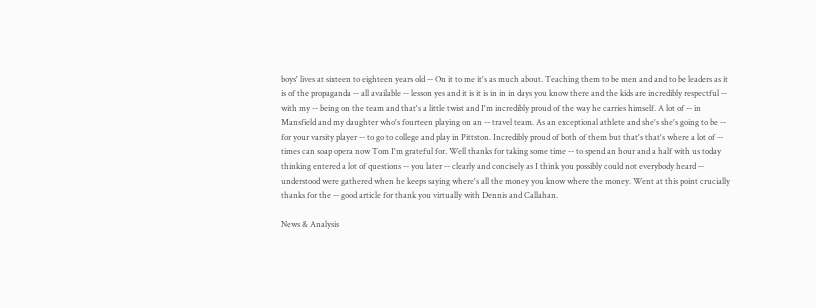boys' lives at sixteen to eighteen years old -- On it to me it's as much about. Teaching them to be men and and to be leaders as it is of the propaganda -- all available -- lesson yes and it is it is in in in days you know there and the kids are incredibly respectful -- with my -- being on the team and that's a little twist and I'm incredibly proud of the way he carries himself. A lot of -- in Mansfield and my daughter who's fourteen playing on an -- travel team. As an exceptional athlete and she's she's going to be -- for your varsity player -- to go to college and play in Pittston. Incredibly proud of both of them but that's that's where a lot of -- times can soap opera now Tom I'm grateful for. Well thanks for taking some time -- to spend an hour and a half with us today thinking entered a lot of questions -- you later -- clearly and concisely as I think you possibly could not everybody heard -- understood were gathered when he keeps saying where's all the money you know where the money. Went at this point crucially thanks for the -- good article for thank you virtually with Dennis and Callahan.

News & Analysis